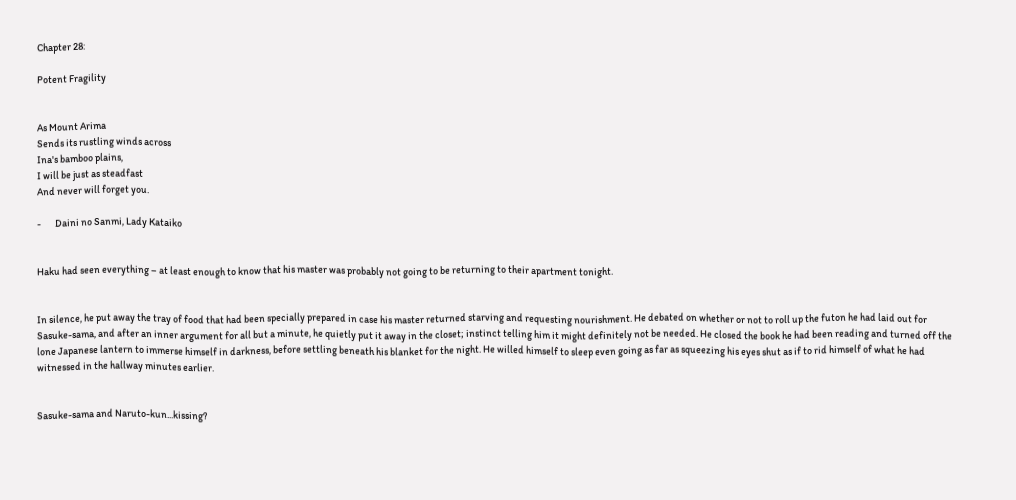Chapter 28:

Potent Fragility


As Mount Arima
Sends its rustling winds across
Ina's bamboo plains,
I will be just as steadfast
And never will forget you.

-       Daini no Sanmi, Lady Kataiko


Haku had seen everything – at least enough to know that his master was probably not going to be returning to their apartment tonight.


In silence, he put away the tray of food that had been specially prepared in case his master returned starving and requesting nourishment. He debated on whether or not to roll up the futon he had laid out for Sasuke-sama, and after an inner argument for all but a minute, he quietly put it away in the closet; instinct telling him it might definitely not be needed. He closed the book he had been reading and turned off the lone Japanese lantern to immerse himself in darkness, before settling beneath his blanket for the night. He willed himself to sleep even going as far as squeezing his eyes shut as if to rid himself of what he had witnessed in the hallway minutes earlier.


Sasuke-sama and Naruto-kun...kissing?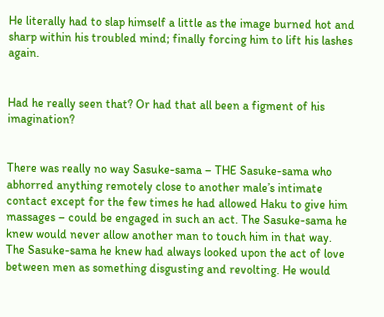He literally had to slap himself a little as the image burned hot and sharp within his troubled mind; finally forcing him to lift his lashes again.


Had he really seen that? Or had that all been a figment of his imagination?


There was really no way Sasuke-sama – THE Sasuke-sama who abhorred anything remotely close to another male’s intimate contact except for the few times he had allowed Haku to give him massages – could be engaged in such an act. The Sasuke-sama he knew would never allow another man to touch him in that way. The Sasuke-sama he knew had always looked upon the act of love between men as something disgusting and revolting. He would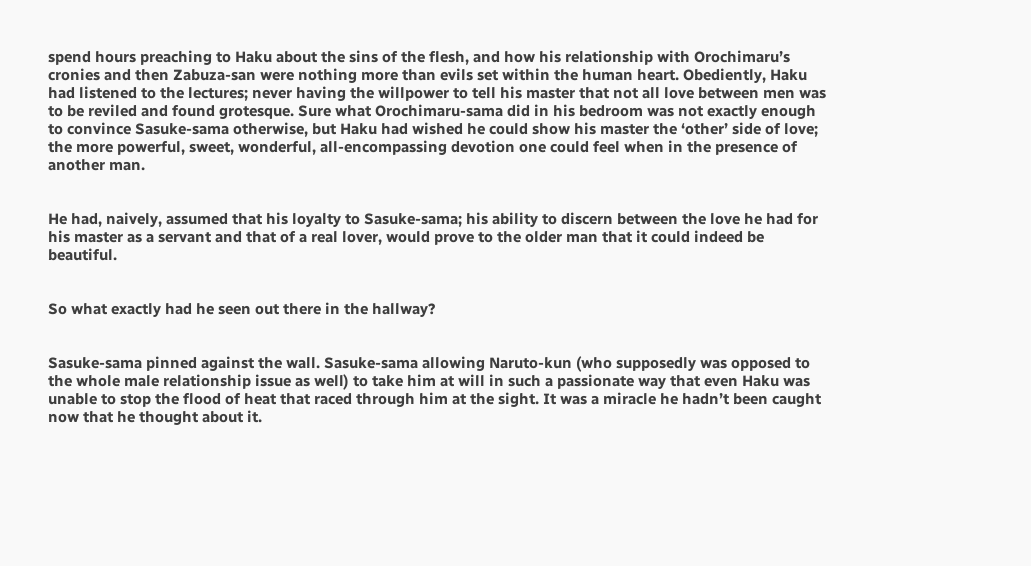spend hours preaching to Haku about the sins of the flesh, and how his relationship with Orochimaru’s cronies and then Zabuza-san were nothing more than evils set within the human heart. Obediently, Haku had listened to the lectures; never having the willpower to tell his master that not all love between men was to be reviled and found grotesque. Sure what Orochimaru-sama did in his bedroom was not exactly enough to convince Sasuke-sama otherwise, but Haku had wished he could show his master the ‘other’ side of love; the more powerful, sweet, wonderful, all-encompassing devotion one could feel when in the presence of another man.


He had, naively, assumed that his loyalty to Sasuke-sama; his ability to discern between the love he had for his master as a servant and that of a real lover, would prove to the older man that it could indeed be beautiful.


So what exactly had he seen out there in the hallway?


Sasuke-sama pinned against the wall. Sasuke-sama allowing Naruto-kun (who supposedly was opposed to the whole male relationship issue as well) to take him at will in such a passionate way that even Haku was unable to stop the flood of heat that raced through him at the sight. It was a miracle he hadn’t been caught now that he thought about it.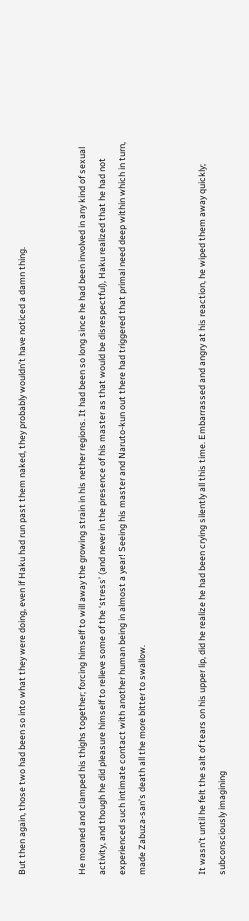But then again, those two had been so into what they were doing, even if Haku had run past them naked, they probably wouldn’t have noticed a damn thing.


He moaned and clamped his thighs together; forcing himself to will away the growing strain in his nether regions. It had been so long since he had been involved in any kind of sexual activity, and though he did pleasure himself to relieve some of the ‘stress’ (and never in the presence of his master as that would be disrespectful), Haku realized that he had not experienced such intimate contact with another human being in almost a year! Seeing his master and Naruto-kun out there had triggered that primal need deep within which in turn, made Zabuza-san’s death all the more bitter to swallow.


It wasn’t until he felt the salt of tears on his upper lip, did he realize he had been crying silently all this time. Embarrassed and angry at his reaction, he wiped them away quickly; subconsciously imagining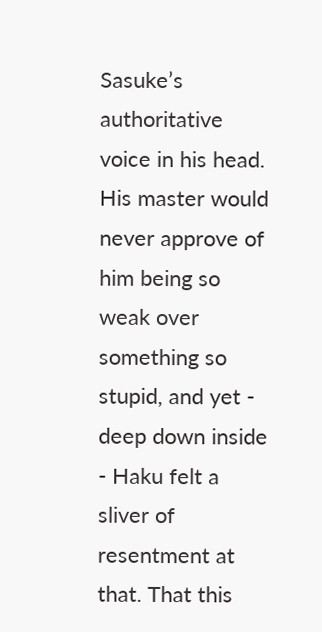Sasuke’s authoritative voice in his head. His master would never approve of him being so weak over something so stupid, and yet - deep down inside - Haku felt a sliver of resentment at that. That this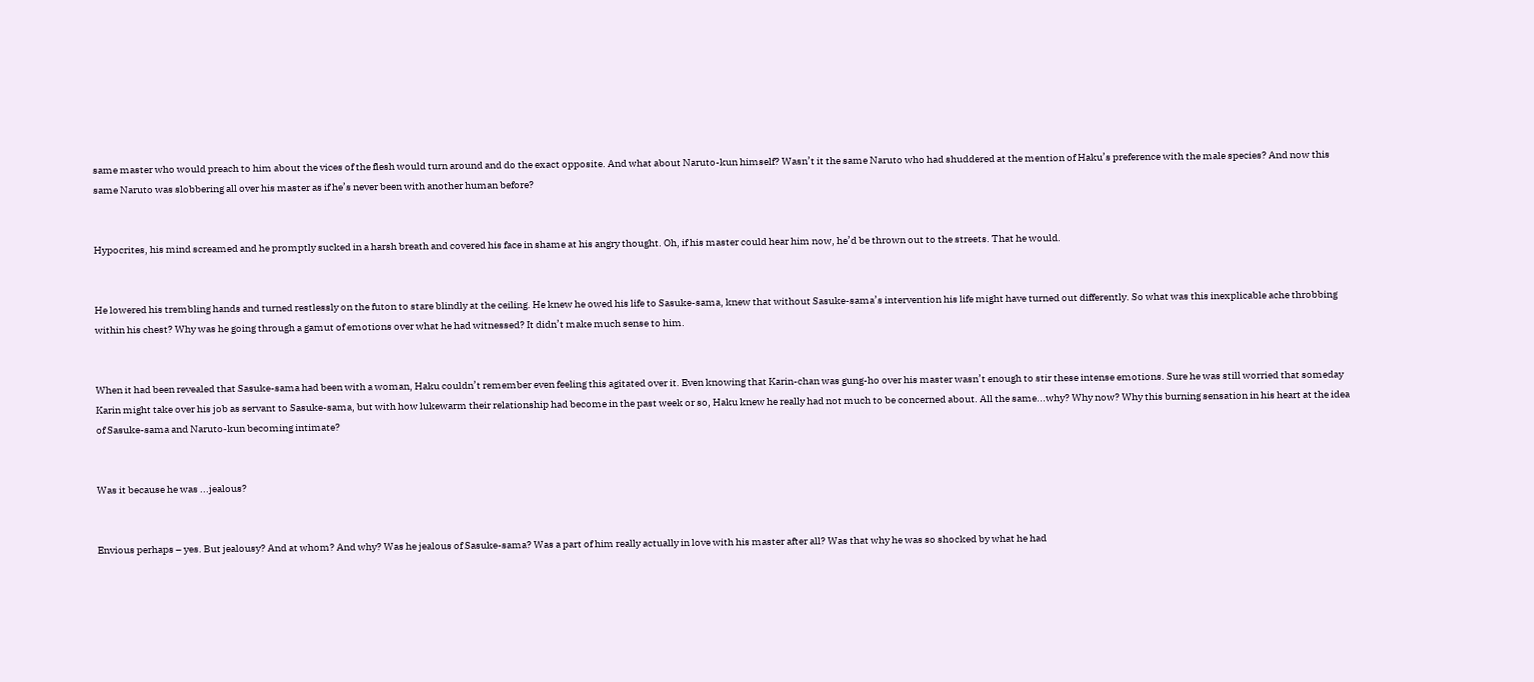same master who would preach to him about the vices of the flesh would turn around and do the exact opposite. And what about Naruto-kun himself? Wasn’t it the same Naruto who had shuddered at the mention of Haku’s preference with the male species? And now this same Naruto was slobbering all over his master as if he’s never been with another human before?


Hypocrites, his mind screamed and he promptly sucked in a harsh breath and covered his face in shame at his angry thought. Oh, if his master could hear him now, he’d be thrown out to the streets. That he would.


He lowered his trembling hands and turned restlessly on the futon to stare blindly at the ceiling. He knew he owed his life to Sasuke-sama, knew that without Sasuke-sama’s intervention his life might have turned out differently. So what was this inexplicable ache throbbing within his chest? Why was he going through a gamut of emotions over what he had witnessed? It didn’t make much sense to him.


When it had been revealed that Sasuke-sama had been with a woman, Haku couldn’t remember even feeling this agitated over it. Even knowing that Karin-chan was gung-ho over his master wasn’t enough to stir these intense emotions. Sure he was still worried that someday Karin might take over his job as servant to Sasuke-sama, but with how lukewarm their relationship had become in the past week or so, Haku knew he really had not much to be concerned about. All the same...why? Why now? Why this burning sensation in his heart at the idea of Sasuke-sama and Naruto-kun becoming intimate?


Was it because he was ...jealous?


Envious perhaps – yes. But jealousy? And at whom? And why? Was he jealous of Sasuke-sama? Was a part of him really actually in love with his master after all? Was that why he was so shocked by what he had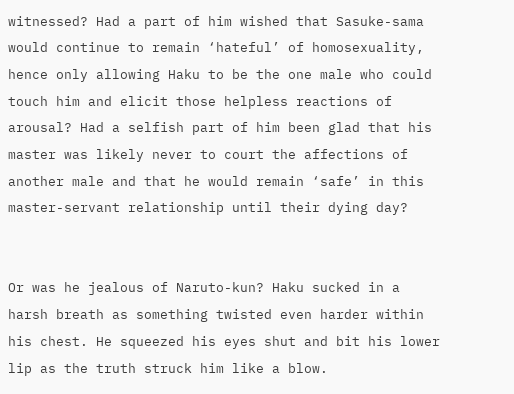witnessed? Had a part of him wished that Sasuke-sama would continue to remain ‘hateful’ of homosexuality, hence only allowing Haku to be the one male who could touch him and elicit those helpless reactions of arousal? Had a selfish part of him been glad that his master was likely never to court the affections of another male and that he would remain ‘safe’ in this master-servant relationship until their dying day?


Or was he jealous of Naruto-kun? Haku sucked in a harsh breath as something twisted even harder within his chest. He squeezed his eyes shut and bit his lower lip as the truth struck him like a blow.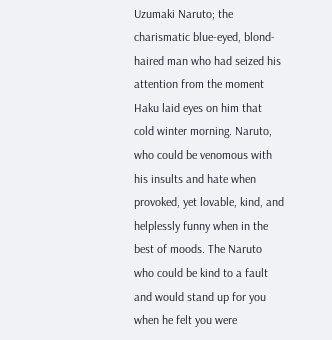Uzumaki Naruto; the charismatic blue-eyed, blond-haired man who had seized his attention from the moment Haku laid eyes on him that cold winter morning. Naruto, who could be venomous with his insults and hate when provoked, yet lovable, kind, and helplessly funny when in the best of moods. The Naruto who could be kind to a fault and would stand up for you when he felt you were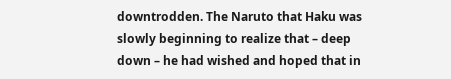downtrodden. The Naruto that Haku was slowly beginning to realize that – deep down – he had wished and hoped that in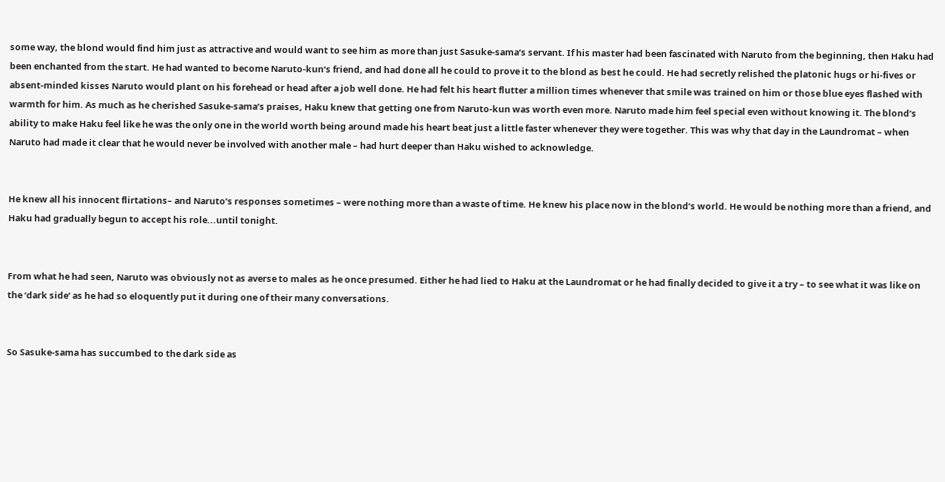some way, the blond would find him just as attractive and would want to see him as more than just Sasuke-sama’s servant. If his master had been fascinated with Naruto from the beginning, then Haku had been enchanted from the start. He had wanted to become Naruto-kun’s friend, and had done all he could to prove it to the blond as best he could. He had secretly relished the platonic hugs or hi-fives or absent-minded kisses Naruto would plant on his forehead or head after a job well done. He had felt his heart flutter a million times whenever that smile was trained on him or those blue eyes flashed with warmth for him. As much as he cherished Sasuke-sama’s praises, Haku knew that getting one from Naruto-kun was worth even more. Naruto made him feel special even without knowing it. The blond’s ability to make Haku feel like he was the only one in the world worth being around made his heart beat just a little faster whenever they were together. This was why that day in the Laundromat – when Naruto had made it clear that he would never be involved with another male – had hurt deeper than Haku wished to acknowledge.


He knew all his innocent flirtations– and Naruto’s responses sometimes – were nothing more than a waste of time. He knew his place now in the blond’s world. He would be nothing more than a friend, and Haku had gradually begun to accept his role...until tonight.


From what he had seen, Naruto was obviously not as averse to males as he once presumed. Either he had lied to Haku at the Laundromat or he had finally decided to give it a try – to see what it was like on the ‘dark side’ as he had so eloquently put it during one of their many conversations.


So Sasuke-sama has succumbed to the dark side as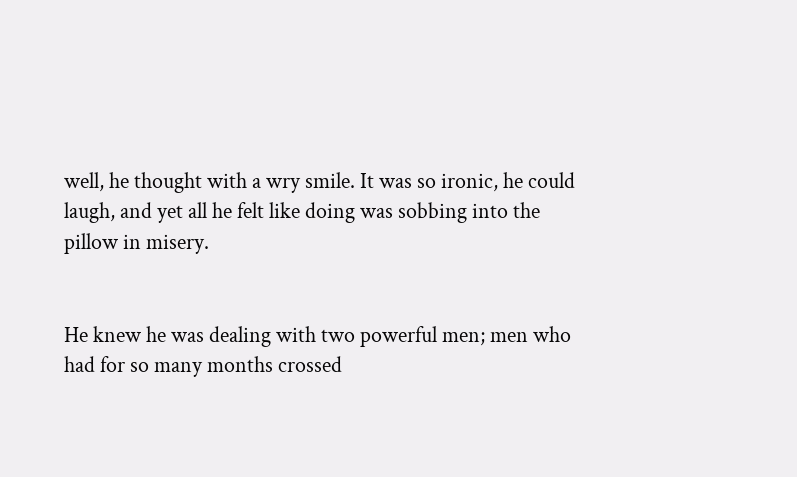well, he thought with a wry smile. It was so ironic, he could laugh, and yet all he felt like doing was sobbing into the pillow in misery.


He knew he was dealing with two powerful men; men who had for so many months crossed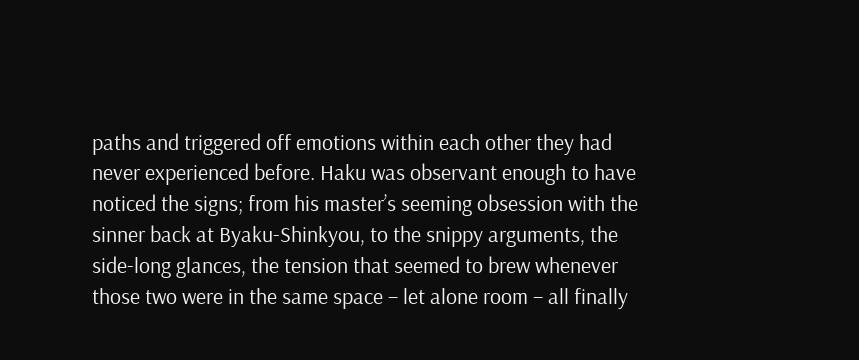paths and triggered off emotions within each other they had never experienced before. Haku was observant enough to have noticed the signs; from his master’s seeming obsession with the sinner back at Byaku-Shinkyou, to the snippy arguments, the side-long glances, the tension that seemed to brew whenever those two were in the same space – let alone room – all finally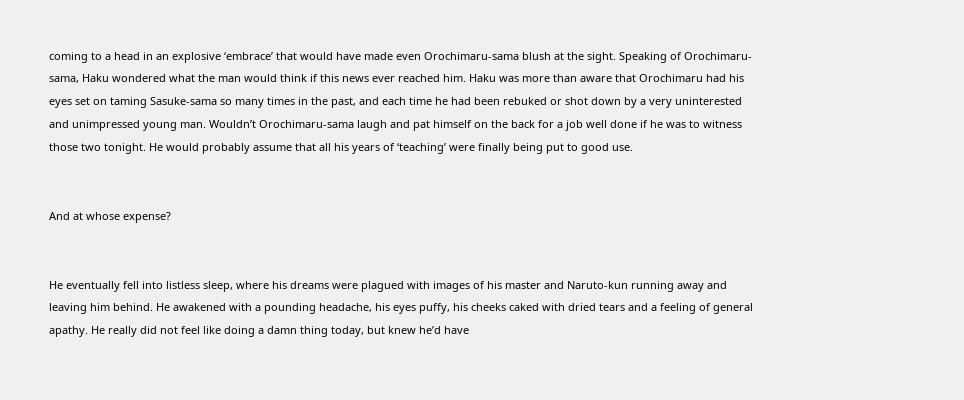coming to a head in an explosive ‘embrace’ that would have made even Orochimaru-sama blush at the sight. Speaking of Orochimaru-sama, Haku wondered what the man would think if this news ever reached him. Haku was more than aware that Orochimaru had his eyes set on taming Sasuke-sama so many times in the past, and each time he had been rebuked or shot down by a very uninterested and unimpressed young man. Wouldn’t Orochimaru-sama laugh and pat himself on the back for a job well done if he was to witness those two tonight. He would probably assume that all his years of ‘teaching’ were finally being put to good use.


And at whose expense?


He eventually fell into listless sleep, where his dreams were plagued with images of his master and Naruto-kun running away and leaving him behind. He awakened with a pounding headache, his eyes puffy, his cheeks caked with dried tears and a feeling of general apathy. He really did not feel like doing a damn thing today, but knew he’d have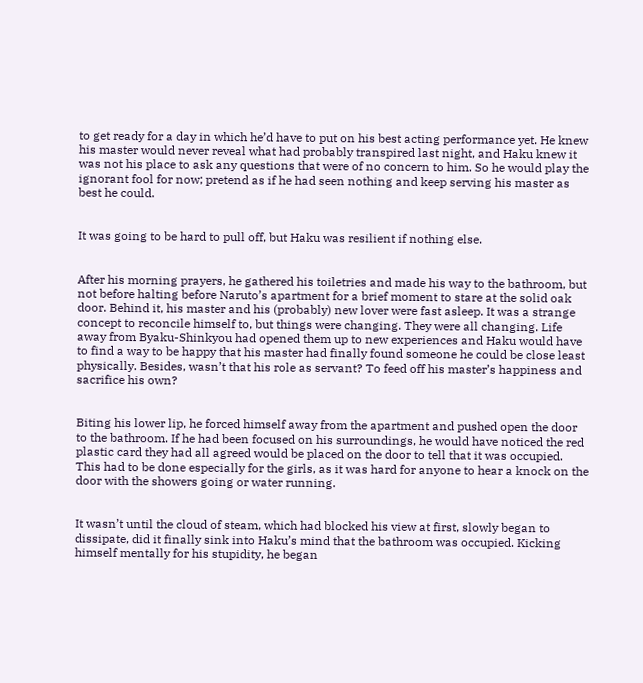to get ready for a day in which he’d have to put on his best acting performance yet. He knew his master would never reveal what had probably transpired last night, and Haku knew it was not his place to ask any questions that were of no concern to him. So he would play the ignorant fool for now; pretend as if he had seen nothing and keep serving his master as best he could.


It was going to be hard to pull off, but Haku was resilient if nothing else.


After his morning prayers, he gathered his toiletries and made his way to the bathroom, but not before halting before Naruto’s apartment for a brief moment to stare at the solid oak door. Behind it, his master and his (probably) new lover were fast asleep. It was a strange concept to reconcile himself to, but things were changing. They were all changing. Life away from Byaku-Shinkyou had opened them up to new experiences and Haku would have to find a way to be happy that his master had finally found someone he could be close least physically. Besides, wasn’t that his role as servant? To feed off his master’s happiness and sacrifice his own?


Biting his lower lip, he forced himself away from the apartment and pushed open the door to the bathroom. If he had been focused on his surroundings, he would have noticed the red plastic card they had all agreed would be placed on the door to tell that it was occupied. This had to be done especially for the girls, as it was hard for anyone to hear a knock on the door with the showers going or water running.


It wasn’t until the cloud of steam, which had blocked his view at first, slowly began to dissipate, did it finally sink into Haku’s mind that the bathroom was occupied. Kicking himself mentally for his stupidity, he began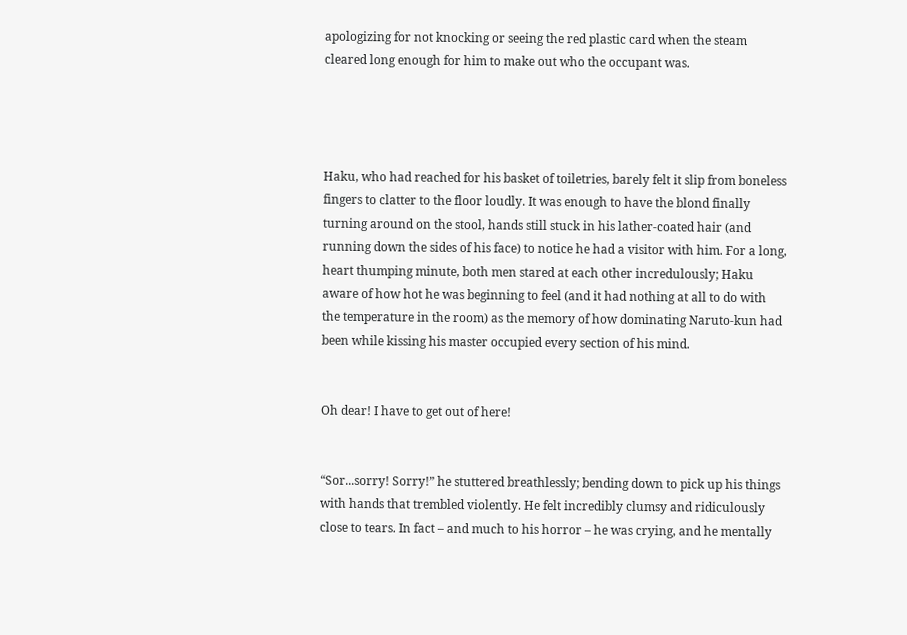apologizing for not knocking or seeing the red plastic card when the steam cleared long enough for him to make out who the occupant was.




Haku, who had reached for his basket of toiletries, barely felt it slip from boneless fingers to clatter to the floor loudly. It was enough to have the blond finally turning around on the stool, hands still stuck in his lather-coated hair (and running down the sides of his face) to notice he had a visitor with him. For a long, heart thumping minute, both men stared at each other incredulously; Haku aware of how hot he was beginning to feel (and it had nothing at all to do with the temperature in the room) as the memory of how dominating Naruto-kun had been while kissing his master occupied every section of his mind.


Oh dear! I have to get out of here!


“Sor...sorry! Sorry!” he stuttered breathlessly; bending down to pick up his things with hands that trembled violently. He felt incredibly clumsy and ridiculously close to tears. In fact – and much to his horror – he was crying, and he mentally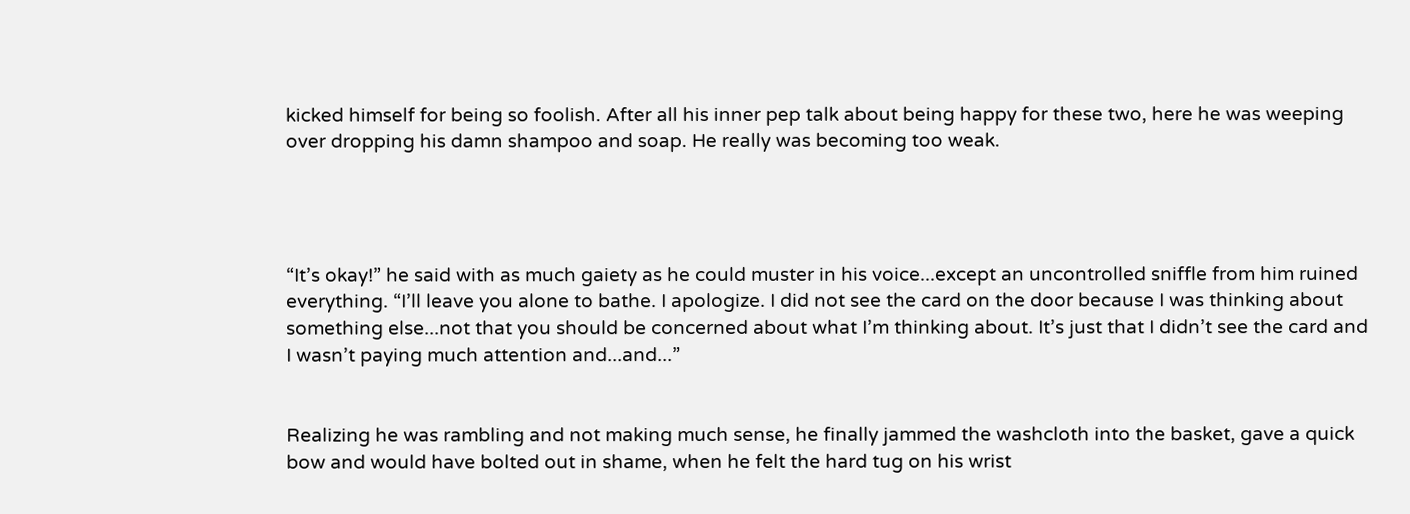kicked himself for being so foolish. After all his inner pep talk about being happy for these two, here he was weeping over dropping his damn shampoo and soap. He really was becoming too weak.




“It’s okay!” he said with as much gaiety as he could muster in his voice...except an uncontrolled sniffle from him ruined everything. “I’ll leave you alone to bathe. I apologize. I did not see the card on the door because I was thinking about something else...not that you should be concerned about what I’m thinking about. It’s just that I didn’t see the card and I wasn’t paying much attention and...and...”


Realizing he was rambling and not making much sense, he finally jammed the washcloth into the basket, gave a quick bow and would have bolted out in shame, when he felt the hard tug on his wrist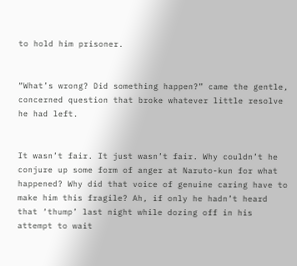to hold him prisoner.


“What’s wrong? Did something happen?” came the gentle, concerned question that broke whatever little resolve he had left.


It wasn’t fair. It just wasn’t fair. Why couldn’t he conjure up some form of anger at Naruto-kun for what happened? Why did that voice of genuine caring have to make him this fragile? Ah, if only he hadn’t heard that ‘thump’ last night while dozing off in his attempt to wait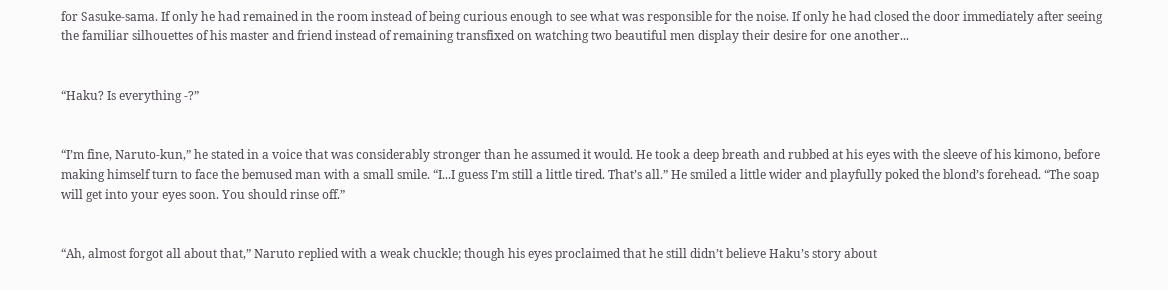for Sasuke-sama. If only he had remained in the room instead of being curious enough to see what was responsible for the noise. If only he had closed the door immediately after seeing the familiar silhouettes of his master and friend instead of remaining transfixed on watching two beautiful men display their desire for one another...


“Haku? Is everything -?”


“I’m fine, Naruto-kun,” he stated in a voice that was considerably stronger than he assumed it would. He took a deep breath and rubbed at his eyes with the sleeve of his kimono, before making himself turn to face the bemused man with a small smile. “I...I guess I’m still a little tired. That’s all.” He smiled a little wider and playfully poked the blond’s forehead. “The soap will get into your eyes soon. You should rinse off.”


“Ah, almost forgot all about that,” Naruto replied with a weak chuckle; though his eyes proclaimed that he still didn’t believe Haku’s story about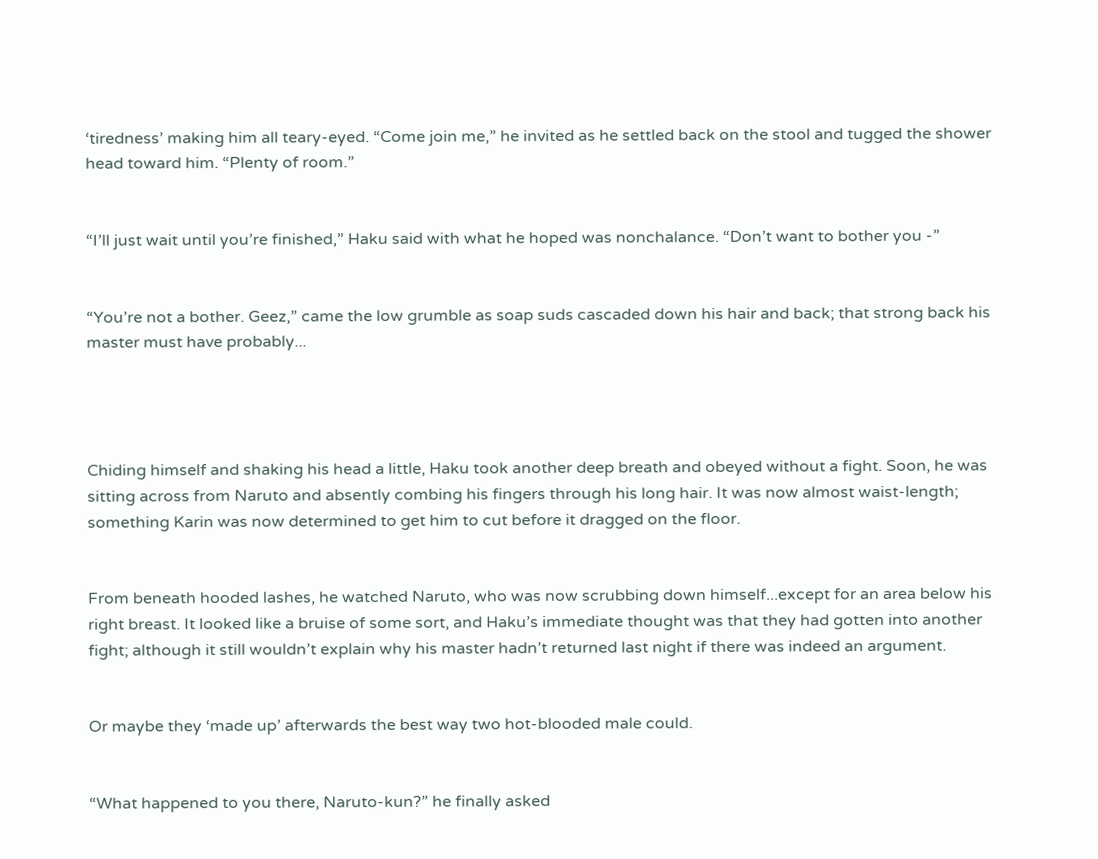‘tiredness’ making him all teary-eyed. “Come join me,” he invited as he settled back on the stool and tugged the shower head toward him. “Plenty of room.”


“I’ll just wait until you’re finished,” Haku said with what he hoped was nonchalance. “Don’t want to bother you -”


“You’re not a bother. Geez,” came the low grumble as soap suds cascaded down his hair and back; that strong back his master must have probably...




Chiding himself and shaking his head a little, Haku took another deep breath and obeyed without a fight. Soon, he was sitting across from Naruto and absently combing his fingers through his long hair. It was now almost waist-length; something Karin was now determined to get him to cut before it dragged on the floor.


From beneath hooded lashes, he watched Naruto, who was now scrubbing down himself...except for an area below his right breast. It looked like a bruise of some sort, and Haku’s immediate thought was that they had gotten into another fight; although it still wouldn’t explain why his master hadn’t returned last night if there was indeed an argument.


Or maybe they ‘made up’ afterwards the best way two hot-blooded male could.


“What happened to you there, Naruto-kun?” he finally asked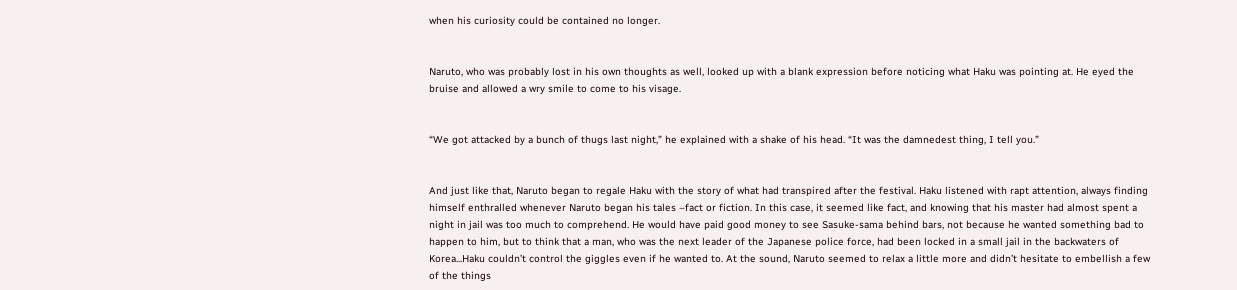when his curiosity could be contained no longer.


Naruto, who was probably lost in his own thoughts as well, looked up with a blank expression before noticing what Haku was pointing at. He eyed the bruise and allowed a wry smile to come to his visage.


“We got attacked by a bunch of thugs last night,” he explained with a shake of his head. “It was the damnedest thing, I tell you.”


And just like that, Naruto began to regale Haku with the story of what had transpired after the festival. Haku listened with rapt attention, always finding himself enthralled whenever Naruto began his tales –fact or fiction. In this case, it seemed like fact, and knowing that his master had almost spent a night in jail was too much to comprehend. He would have paid good money to see Sasuke-sama behind bars, not because he wanted something bad to happen to him, but to think that a man, who was the next leader of the Japanese police force, had been locked in a small jail in the backwaters of Korea...Haku couldn’t control the giggles even if he wanted to. At the sound, Naruto seemed to relax a little more and didn’t hesitate to embellish a few of the things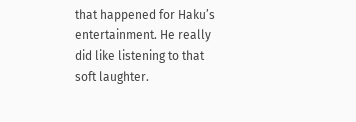that happened for Haku’s entertainment. He really did like listening to that soft laughter.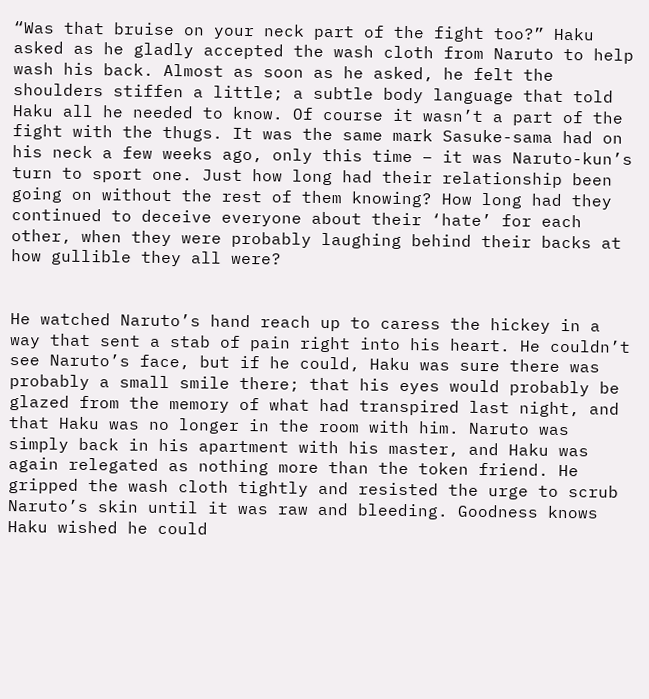“Was that bruise on your neck part of the fight too?” Haku asked as he gladly accepted the wash cloth from Naruto to help wash his back. Almost as soon as he asked, he felt the shoulders stiffen a little; a subtle body language that told Haku all he needed to know. Of course it wasn’t a part of the fight with the thugs. It was the same mark Sasuke-sama had on his neck a few weeks ago, only this time – it was Naruto-kun’s turn to sport one. Just how long had their relationship been going on without the rest of them knowing? How long had they continued to deceive everyone about their ‘hate’ for each other, when they were probably laughing behind their backs at how gullible they all were?


He watched Naruto’s hand reach up to caress the hickey in a way that sent a stab of pain right into his heart. He couldn’t see Naruto’s face, but if he could, Haku was sure there was probably a small smile there; that his eyes would probably be glazed from the memory of what had transpired last night, and that Haku was no longer in the room with him. Naruto was simply back in his apartment with his master, and Haku was again relegated as nothing more than the token friend. He gripped the wash cloth tightly and resisted the urge to scrub Naruto’s skin until it was raw and bleeding. Goodness knows Haku wished he could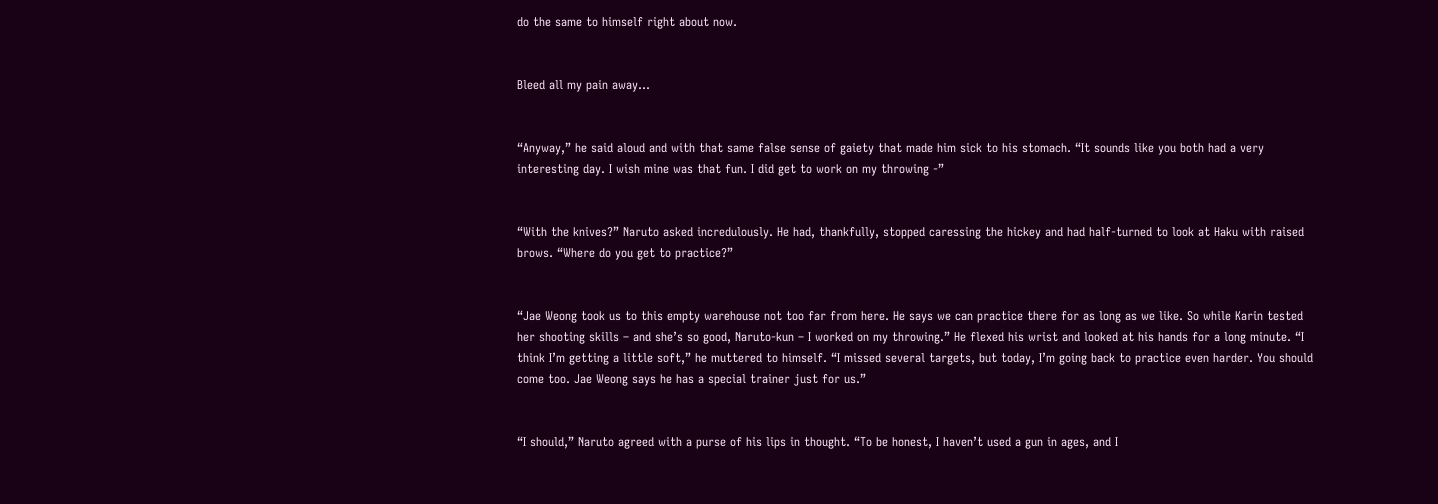do the same to himself right about now.


Bleed all my pain away...


“Anyway,” he said aloud and with that same false sense of gaiety that made him sick to his stomach. “It sounds like you both had a very interesting day. I wish mine was that fun. I did get to work on my throwing -”


“With the knives?” Naruto asked incredulously. He had, thankfully, stopped caressing the hickey and had half-turned to look at Haku with raised brows. “Where do you get to practice?”


“Jae Weong took us to this empty warehouse not too far from here. He says we can practice there for as long as we like. So while Karin tested her shooting skills – and she’s so good, Naruto-kun – I worked on my throwing.” He flexed his wrist and looked at his hands for a long minute. “I think I’m getting a little soft,” he muttered to himself. “I missed several targets, but today, I’m going back to practice even harder. You should come too. Jae Weong says he has a special trainer just for us.”


“I should,” Naruto agreed with a purse of his lips in thought. “To be honest, I haven’t used a gun in ages, and I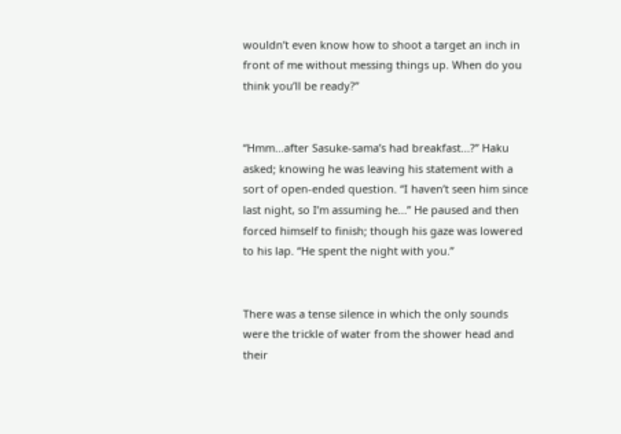wouldn’t even know how to shoot a target an inch in front of me without messing things up. When do you think you’ll be ready?”


“Hmm...after Sasuke-sama’s had breakfast...?” Haku asked; knowing he was leaving his statement with a sort of open-ended question. “I haven’t seen him since last night, so I’m assuming he...” He paused and then forced himself to finish; though his gaze was lowered to his lap. “He spent the night with you.”


There was a tense silence in which the only sounds were the trickle of water from the shower head and their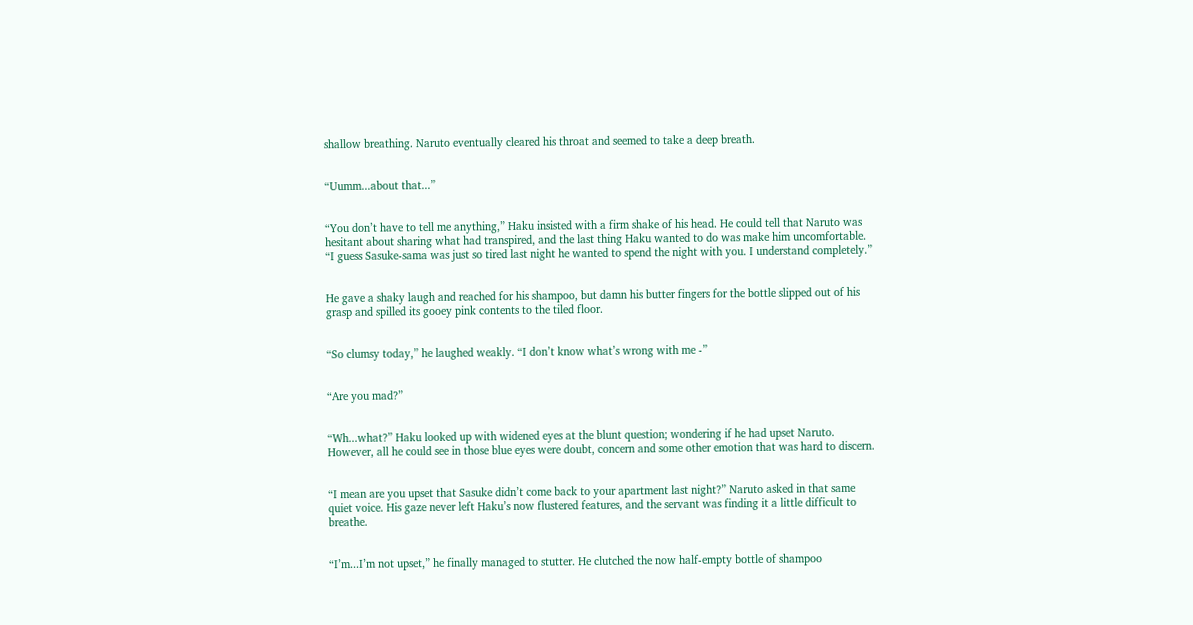shallow breathing. Naruto eventually cleared his throat and seemed to take a deep breath.


“Uumm...about that...”


“You don’t have to tell me anything,” Haku insisted with a firm shake of his head. He could tell that Naruto was hesitant about sharing what had transpired, and the last thing Haku wanted to do was make him uncomfortable. “I guess Sasuke-sama was just so tired last night he wanted to spend the night with you. I understand completely.”


He gave a shaky laugh and reached for his shampoo, but damn his butter fingers for the bottle slipped out of his grasp and spilled its gooey pink contents to the tiled floor.


“So clumsy today,” he laughed weakly. “I don’t know what’s wrong with me -”


“Are you mad?”


“Wh...what?” Haku looked up with widened eyes at the blunt question; wondering if he had upset Naruto. However, all he could see in those blue eyes were doubt, concern and some other emotion that was hard to discern.


“I mean are you upset that Sasuke didn’t come back to your apartment last night?” Naruto asked in that same quiet voice. His gaze never left Haku’s now flustered features, and the servant was finding it a little difficult to breathe.


“I’m...I’m not upset,” he finally managed to stutter. He clutched the now half-empty bottle of shampoo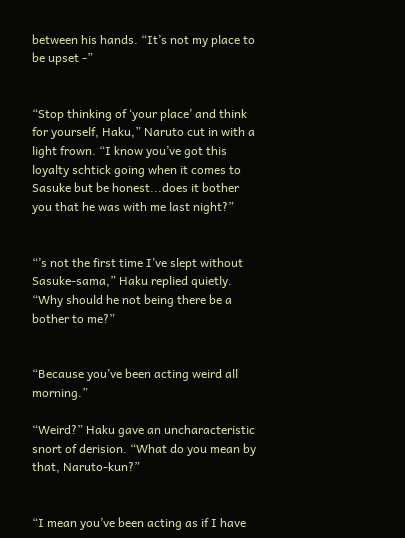between his hands. “It’s not my place to be upset -”


“Stop thinking of ‘your place’ and think for yourself, Haku,” Naruto cut in with a light frown. “I know you’ve got this loyalty schtick going when it comes to Sasuke but be honest...does it bother you that he was with me last night?”


“’s not the first time I’ve slept without Sasuke-sama,” Haku replied quietly. “Why should he not being there be a bother to me?”


“Because you’ve been acting weird all morning.”

“Weird?” Haku gave an uncharacteristic snort of derision. “What do you mean by that, Naruto-kun?”


“I mean you’ve been acting as if I have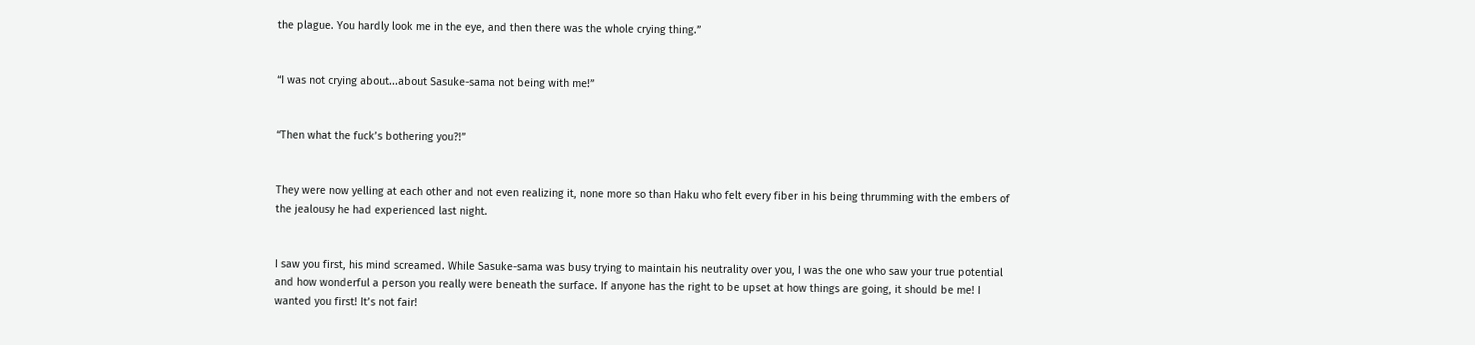the plague. You hardly look me in the eye, and then there was the whole crying thing.”


“I was not crying about...about Sasuke-sama not being with me!”


“Then what the fuck’s bothering you?!”


They were now yelling at each other and not even realizing it, none more so than Haku who felt every fiber in his being thrumming with the embers of the jealousy he had experienced last night.


I saw you first, his mind screamed. While Sasuke-sama was busy trying to maintain his neutrality over you, I was the one who saw your true potential and how wonderful a person you really were beneath the surface. If anyone has the right to be upset at how things are going, it should be me! I wanted you first! It’s not fair!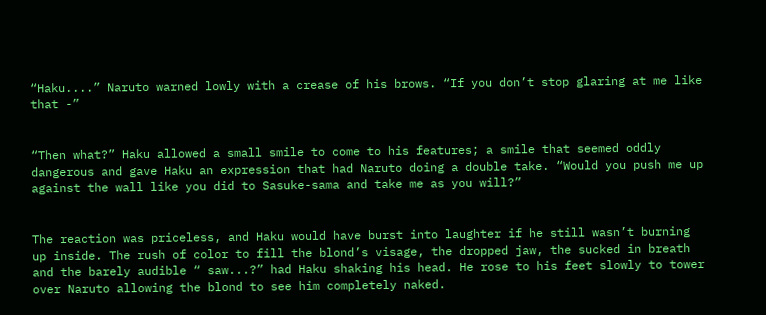“Haku....” Naruto warned lowly with a crease of his brows. “If you don’t stop glaring at me like that -”


“Then what?” Haku allowed a small smile to come to his features; a smile that seemed oddly dangerous and gave Haku an expression that had Naruto doing a double take. “Would you push me up against the wall like you did to Sasuke-sama and take me as you will?”


The reaction was priceless, and Haku would have burst into laughter if he still wasn’t burning up inside. The rush of color to fill the blond’s visage, the dropped jaw, the sucked in breath and the barely audible “ saw...?” had Haku shaking his head. He rose to his feet slowly to tower over Naruto allowing the blond to see him completely naked.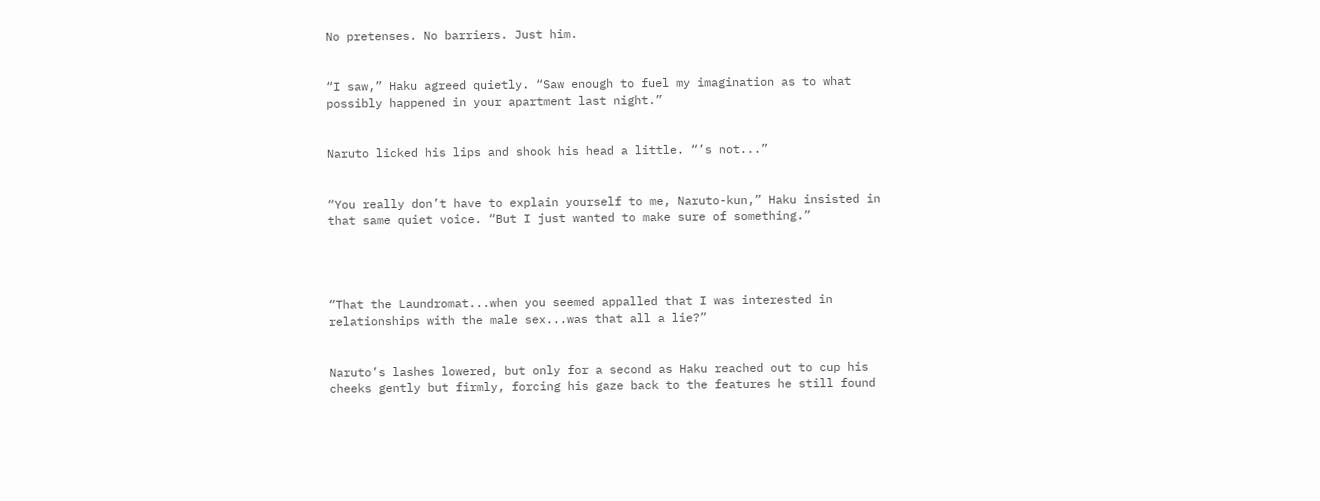No pretenses. No barriers. Just him.


“I saw,” Haku agreed quietly. “Saw enough to fuel my imagination as to what possibly happened in your apartment last night.”


Naruto licked his lips and shook his head a little. “’s not...”


“You really don’t have to explain yourself to me, Naruto-kun,” Haku insisted in that same quiet voice. “But I just wanted to make sure of something.”




“That the Laundromat...when you seemed appalled that I was interested in relationships with the male sex...was that all a lie?”


Naruto’s lashes lowered, but only for a second as Haku reached out to cup his cheeks gently but firmly, forcing his gaze back to the features he still found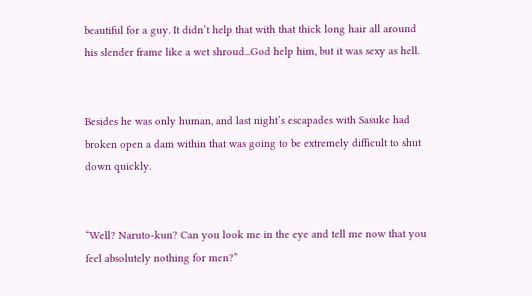beautiful for a guy. It didn’t help that with that thick long hair all around his slender frame like a wet shroud...God help him, but it was sexy as hell.


Besides he was only human, and last night’s escapades with Sasuke had broken open a dam within that was going to be extremely difficult to shut down quickly.


“Well? Naruto-kun? Can you look me in the eye and tell me now that you feel absolutely nothing for men?”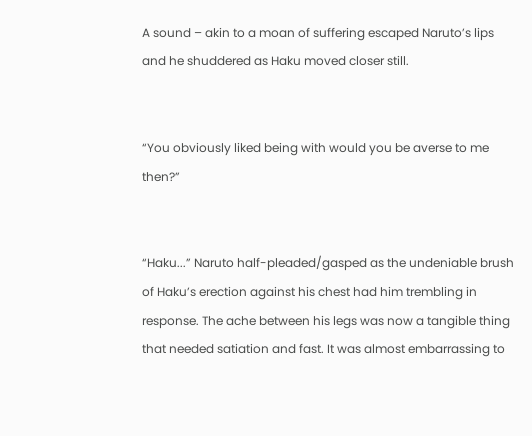A sound – akin to a moan of suffering escaped Naruto’s lips and he shuddered as Haku moved closer still.


“You obviously liked being with would you be averse to me then?”


“Haku...” Naruto half-pleaded/gasped as the undeniable brush of Haku’s erection against his chest had him trembling in response. The ache between his legs was now a tangible thing that needed satiation and fast. It was almost embarrassing to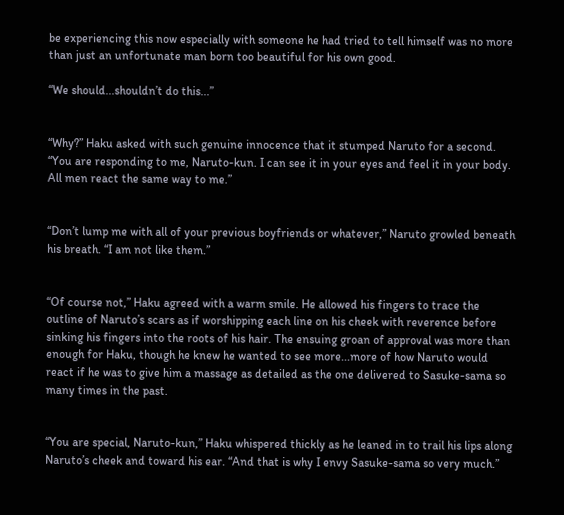be experiencing this now especially with someone he had tried to tell himself was no more than just an unfortunate man born too beautiful for his own good.

“We should...shouldn’t do this...”


“Why?” Haku asked with such genuine innocence that it stumped Naruto for a second. “You are responding to me, Naruto-kun. I can see it in your eyes and feel it in your body. All men react the same way to me.”


“Don’t lump me with all of your previous boyfriends or whatever,” Naruto growled beneath his breath. “I am not like them.”


“Of course not,” Haku agreed with a warm smile. He allowed his fingers to trace the outline of Naruto’s scars as if worshipping each line on his cheek with reverence before sinking his fingers into the roots of his hair. The ensuing groan of approval was more than enough for Haku, though he knew he wanted to see more...more of how Naruto would react if he was to give him a massage as detailed as the one delivered to Sasuke-sama so many times in the past.


“You are special, Naruto-kun,” Haku whispered thickly as he leaned in to trail his lips along Naruto’s cheek and toward his ear. “And that is why I envy Sasuke-sama so very much.”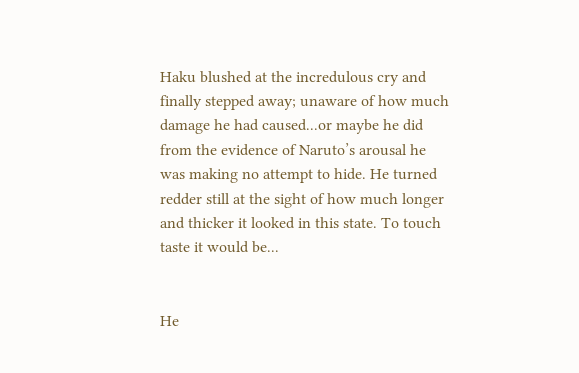Haku blushed at the incredulous cry and finally stepped away; unaware of how much damage he had caused...or maybe he did from the evidence of Naruto’s arousal he was making no attempt to hide. He turned redder still at the sight of how much longer and thicker it looked in this state. To touch taste it would be...


He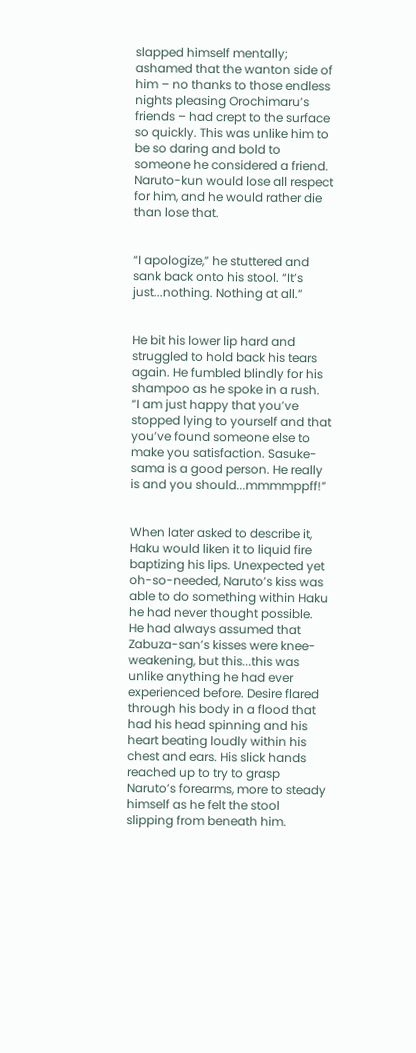slapped himself mentally; ashamed that the wanton side of him – no thanks to those endless nights pleasing Orochimaru’s friends – had crept to the surface so quickly. This was unlike him to be so daring and bold to someone he considered a friend. Naruto-kun would lose all respect for him, and he would rather die than lose that.


“I apologize,” he stuttered and sank back onto his stool. “It’s just...nothing. Nothing at all.”


He bit his lower lip hard and struggled to hold back his tears again. He fumbled blindly for his shampoo as he spoke in a rush.  “I am just happy that you’ve stopped lying to yourself and that you’ve found someone else to make you satisfaction. Sasuke-sama is a good person. He really is and you should...mmmmppff!”


When later asked to describe it, Haku would liken it to liquid fire baptizing his lips. Unexpected yet oh-so-needed, Naruto’s kiss was able to do something within Haku he had never thought possible. He had always assumed that Zabuza-san’s kisses were knee-weakening, but this...this was unlike anything he had ever experienced before. Desire flared through his body in a flood that had his head spinning and his heart beating loudly within his chest and ears. His slick hands reached up to try to grasp Naruto’s forearms, more to steady himself as he felt the stool slipping from beneath him.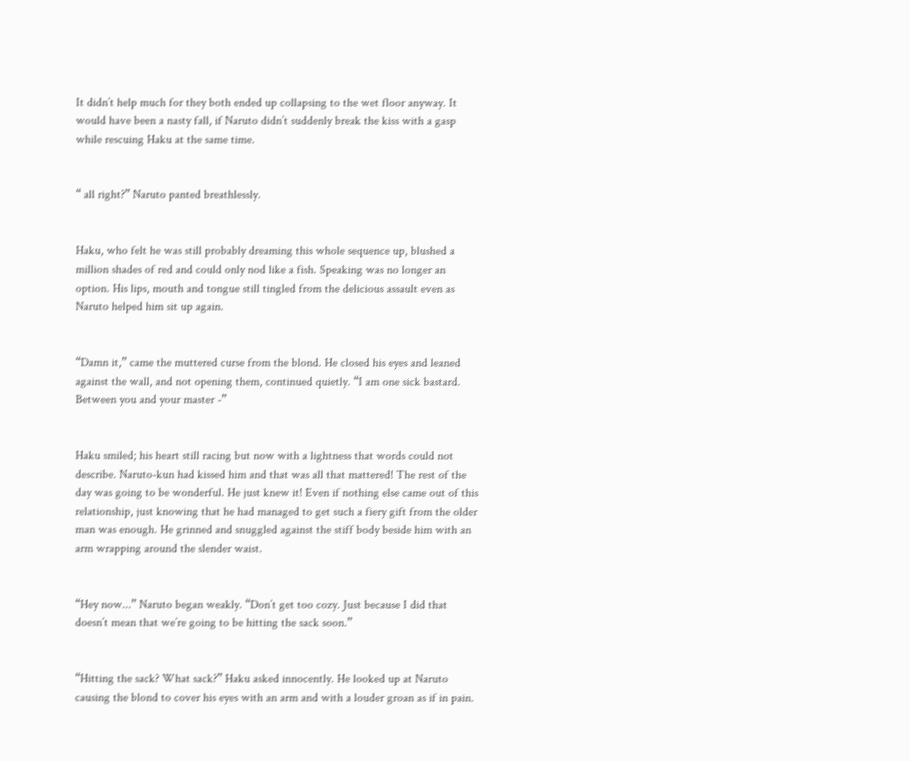It didn’t help much for they both ended up collapsing to the wet floor anyway. It would have been a nasty fall, if Naruto didn’t suddenly break the kiss with a gasp while rescuing Haku at the same time.


“ all right?” Naruto panted breathlessly.


Haku, who felt he was still probably dreaming this whole sequence up, blushed a million shades of red and could only nod like a fish. Speaking was no longer an option. His lips, mouth and tongue still tingled from the delicious assault even as Naruto helped him sit up again.


“Damn it,” came the muttered curse from the blond. He closed his eyes and leaned against the wall, and not opening them, continued quietly. “I am one sick bastard. Between you and your master -”


Haku smiled; his heart still racing but now with a lightness that words could not describe. Naruto-kun had kissed him and that was all that mattered! The rest of the day was going to be wonderful. He just knew it! Even if nothing else came out of this relationship, just knowing that he had managed to get such a fiery gift from the older man was enough. He grinned and snuggled against the stiff body beside him with an arm wrapping around the slender waist.


“Hey now...” Naruto began weakly. “Don’t get too cozy. Just because I did that doesn’t mean that we’re going to be hitting the sack soon.”


“Hitting the sack? What sack?” Haku asked innocently. He looked up at Naruto causing the blond to cover his eyes with an arm and with a louder groan as if in pain.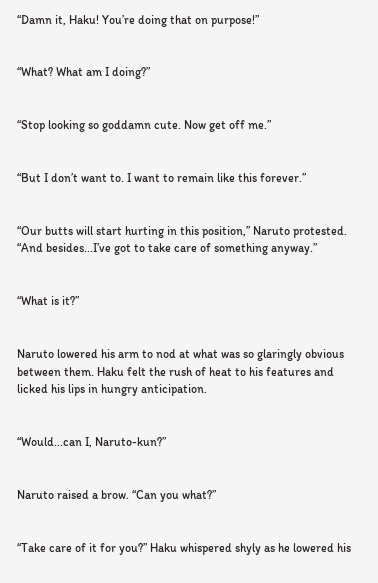“Damn it, Haku! You’re doing that on purpose!”


“What? What am I doing?”


“Stop looking so goddamn cute. Now get off me.”


“But I don’t want to. I want to remain like this forever.”


“Our butts will start hurting in this position,” Naruto protested. “And besides...I’ve got to take care of something anyway.”


“What is it?”


Naruto lowered his arm to nod at what was so glaringly obvious between them. Haku felt the rush of heat to his features and licked his lips in hungry anticipation.


“Would...can I, Naruto-kun?”


Naruto raised a brow. “Can you what?”


“Take care of it for you?” Haku whispered shyly as he lowered his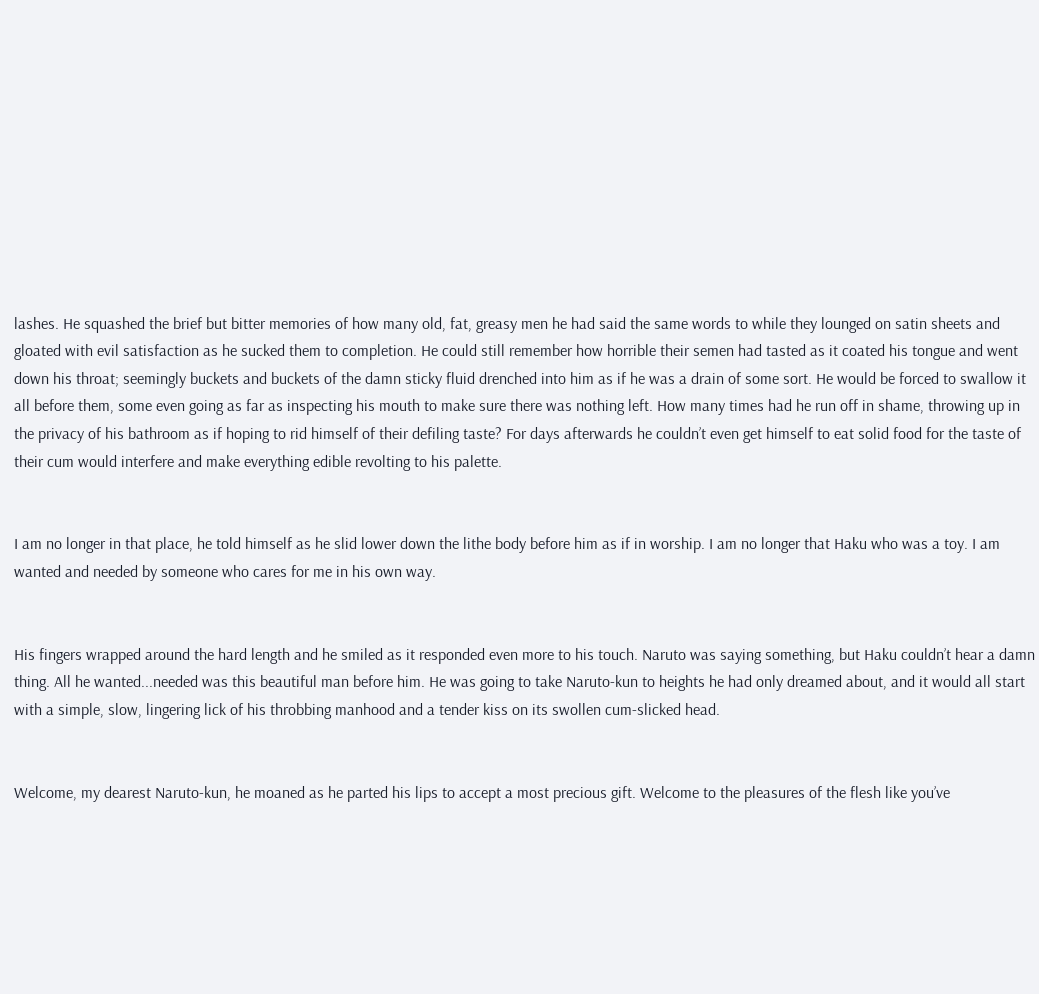lashes. He squashed the brief but bitter memories of how many old, fat, greasy men he had said the same words to while they lounged on satin sheets and gloated with evil satisfaction as he sucked them to completion. He could still remember how horrible their semen had tasted as it coated his tongue and went down his throat; seemingly buckets and buckets of the damn sticky fluid drenched into him as if he was a drain of some sort. He would be forced to swallow it all before them, some even going as far as inspecting his mouth to make sure there was nothing left. How many times had he run off in shame, throwing up in the privacy of his bathroom as if hoping to rid himself of their defiling taste? For days afterwards he couldn’t even get himself to eat solid food for the taste of their cum would interfere and make everything edible revolting to his palette.


I am no longer in that place, he told himself as he slid lower down the lithe body before him as if in worship. I am no longer that Haku who was a toy. I am wanted and needed by someone who cares for me in his own way.


His fingers wrapped around the hard length and he smiled as it responded even more to his touch. Naruto was saying something, but Haku couldn’t hear a damn thing. All he wanted...needed was this beautiful man before him. He was going to take Naruto-kun to heights he had only dreamed about, and it would all start with a simple, slow, lingering lick of his throbbing manhood and a tender kiss on its swollen cum-slicked head.


Welcome, my dearest Naruto-kun, he moaned as he parted his lips to accept a most precious gift. Welcome to the pleasures of the flesh like you’ve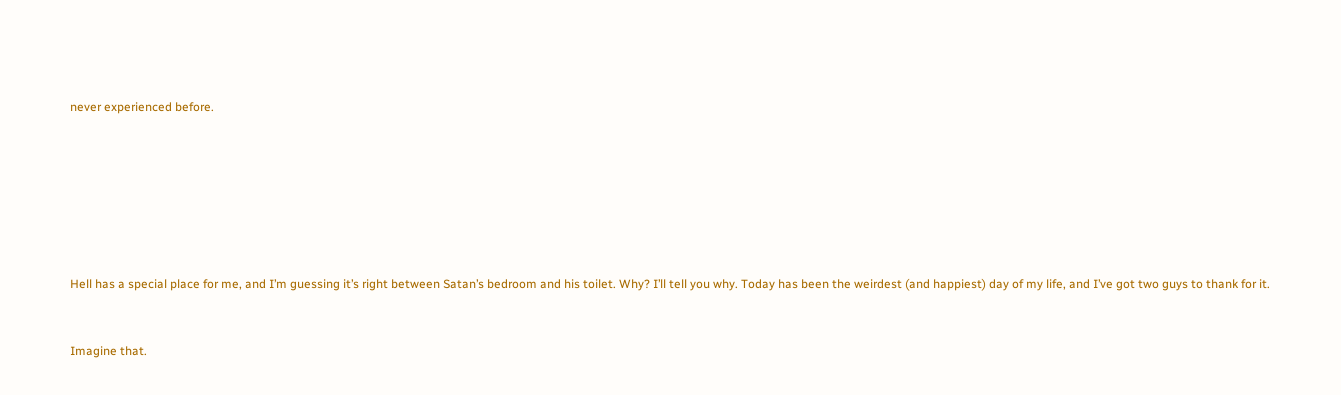never experienced before.







Hell has a special place for me, and I’m guessing it’s right between Satan’s bedroom and his toilet. Why? I’ll tell you why. Today has been the weirdest (and happiest) day of my life, and I’ve got two guys to thank for it.


Imagine that.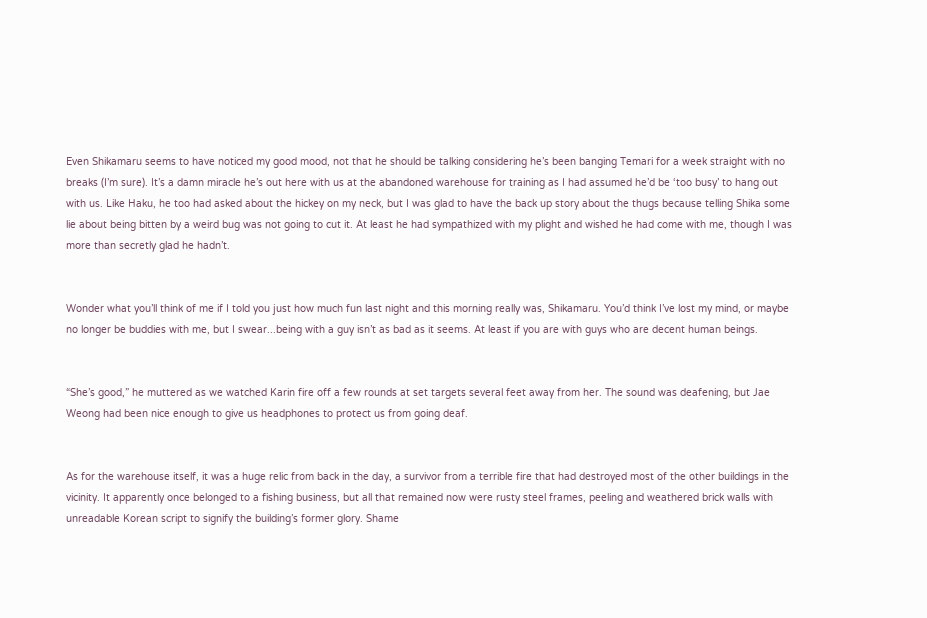Even Shikamaru seems to have noticed my good mood, not that he should be talking considering he’s been banging Temari for a week straight with no breaks (I’m sure). It’s a damn miracle he’s out here with us at the abandoned warehouse for training as I had assumed he’d be ‘too busy’ to hang out with us. Like Haku, he too had asked about the hickey on my neck, but I was glad to have the back up story about the thugs because telling Shika some lie about being bitten by a weird bug was not going to cut it. At least he had sympathized with my plight and wished he had come with me, though I was more than secretly glad he hadn’t.


Wonder what you’ll think of me if I told you just how much fun last night and this morning really was, Shikamaru. You’d think I’ve lost my mind, or maybe no longer be buddies with me, but I swear...being with a guy isn’t as bad as it seems. At least if you are with guys who are decent human beings.


“She’s good,” he muttered as we watched Karin fire off a few rounds at set targets several feet away from her. The sound was deafening, but Jae Weong had been nice enough to give us headphones to protect us from going deaf.


As for the warehouse itself, it was a huge relic from back in the day, a survivor from a terrible fire that had destroyed most of the other buildings in the vicinity. It apparently once belonged to a fishing business, but all that remained now were rusty steel frames, peeling and weathered brick walls with unreadable Korean script to signify the building’s former glory. Shame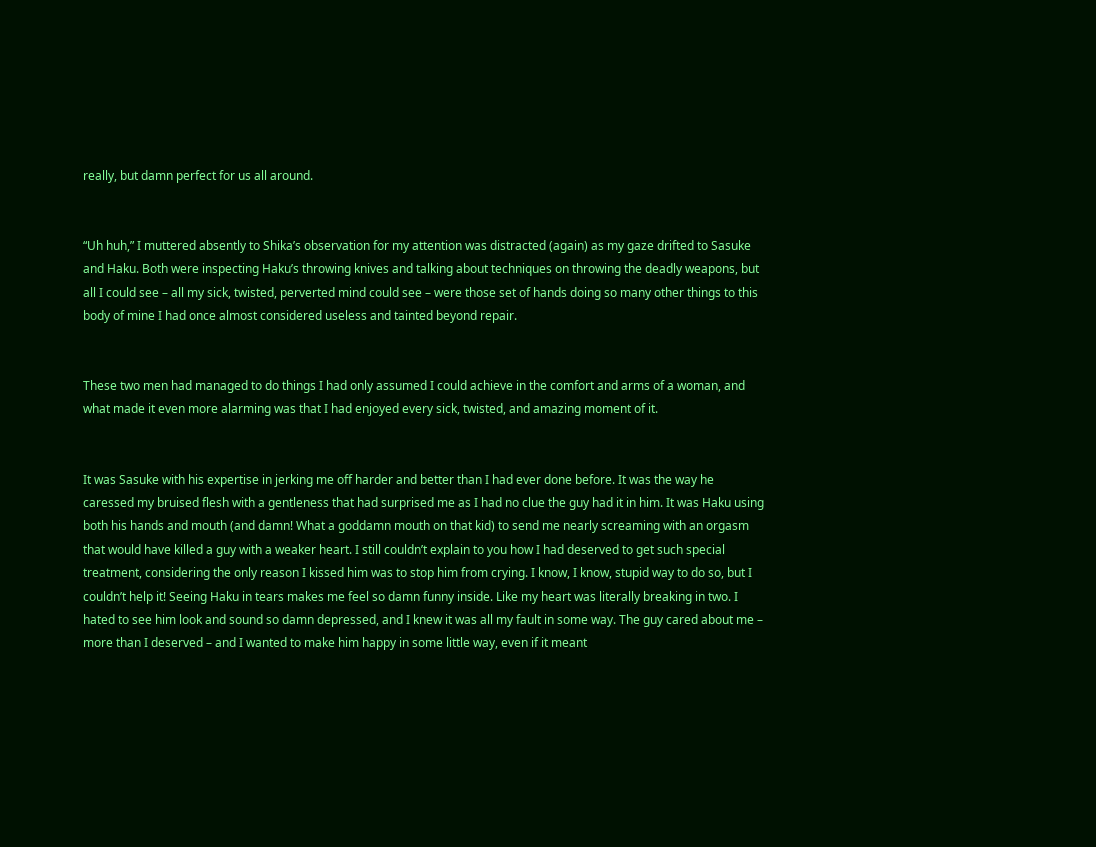really, but damn perfect for us all around.


“Uh huh,” I muttered absently to Shika’s observation for my attention was distracted (again) as my gaze drifted to Sasuke and Haku. Both were inspecting Haku’s throwing knives and talking about techniques on throwing the deadly weapons, but all I could see – all my sick, twisted, perverted mind could see – were those set of hands doing so many other things to this body of mine I had once almost considered useless and tainted beyond repair.


These two men had managed to do things I had only assumed I could achieve in the comfort and arms of a woman, and what made it even more alarming was that I had enjoyed every sick, twisted, and amazing moment of it.


It was Sasuke with his expertise in jerking me off harder and better than I had ever done before. It was the way he caressed my bruised flesh with a gentleness that had surprised me as I had no clue the guy had it in him. It was Haku using both his hands and mouth (and damn! What a goddamn mouth on that kid) to send me nearly screaming with an orgasm that would have killed a guy with a weaker heart. I still couldn’t explain to you how I had deserved to get such special treatment, considering the only reason I kissed him was to stop him from crying. I know, I know, stupid way to do so, but I couldn’t help it! Seeing Haku in tears makes me feel so damn funny inside. Like my heart was literally breaking in two. I hated to see him look and sound so damn depressed, and I knew it was all my fault in some way. The guy cared about me – more than I deserved – and I wanted to make him happy in some little way, even if it meant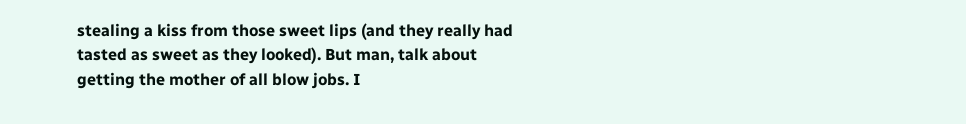stealing a kiss from those sweet lips (and they really had tasted as sweet as they looked). But man, talk about getting the mother of all blow jobs. I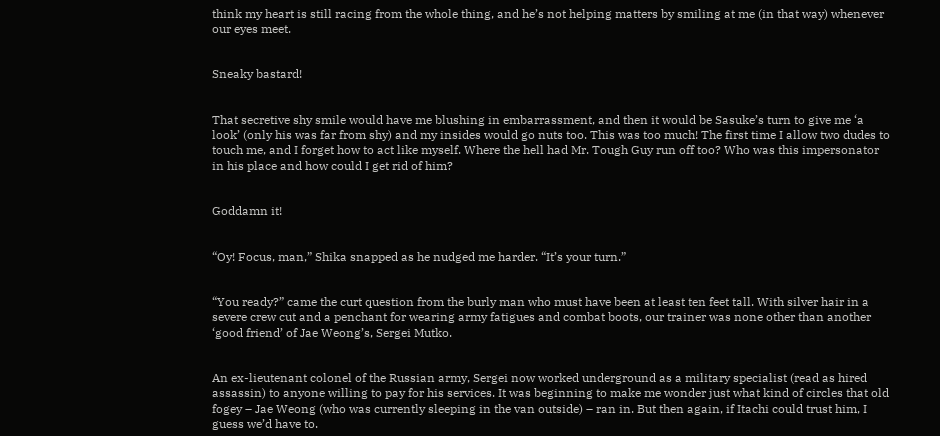think my heart is still racing from the whole thing, and he’s not helping matters by smiling at me (in that way) whenever our eyes meet.


Sneaky bastard!


That secretive shy smile would have me blushing in embarrassment, and then it would be Sasuke’s turn to give me ‘a look’ (only his was far from shy) and my insides would go nuts too. This was too much! The first time I allow two dudes to touch me, and I forget how to act like myself. Where the hell had Mr. Tough Guy run off too? Who was this impersonator in his place and how could I get rid of him?


Goddamn it!


“Oy! Focus, man,” Shika snapped as he nudged me harder. “It’s your turn.”


“You ready?” came the curt question from the burly man who must have been at least ten feet tall. With silver hair in a severe crew cut and a penchant for wearing army fatigues and combat boots, our trainer was none other than another ‘good friend’ of Jae Weong’s, Sergei Mutko.


An ex-lieutenant colonel of the Russian army, Sergei now worked underground as a military specialist (read as hired assassin) to anyone willing to pay for his services. It was beginning to make me wonder just what kind of circles that old fogey – Jae Weong (who was currently sleeping in the van outside) – ran in. But then again, if Itachi could trust him, I guess we’d have to.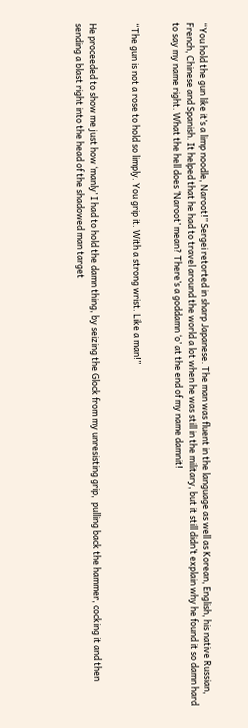“You hold the gun like it’s a limp noodle, Naroot!” Sergei retorted in sharp Japanese. The man was fluent in the language as well as Korean, English, his native Russian, French, Chinese and Spanish. It helped that he had to travel around the world a lot when he was still in the military, but it still didn’t explain why he found it so damn hard to say my name right. What the hell does ‘Naroot’ mean? There’s a goddamn ‘o’ at the end of my name damnit!


“The gun is not a rose to hold so limply. You grip it. With a strong wrist. Like a man!”


He proceeded to show me just how ‘manly’ I had to hold the damn thing, by seizing the Glock from my unresisting grip,  pulling back the hammer, cocking it and then sending a blast right into the head of the shadowed man target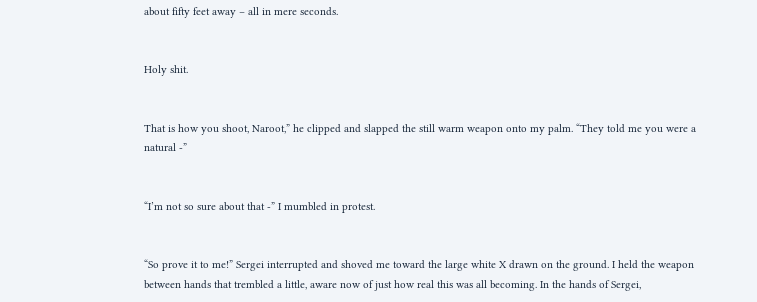about fifty feet away – all in mere seconds.


Holy shit.


That is how you shoot, Naroot,” he clipped and slapped the still warm weapon onto my palm. “They told me you were a natural -”


“I’m not so sure about that -” I mumbled in protest.


“So prove it to me!” Sergei interrupted and shoved me toward the large white X drawn on the ground. I held the weapon between hands that trembled a little, aware now of just how real this was all becoming. In the hands of Sergei,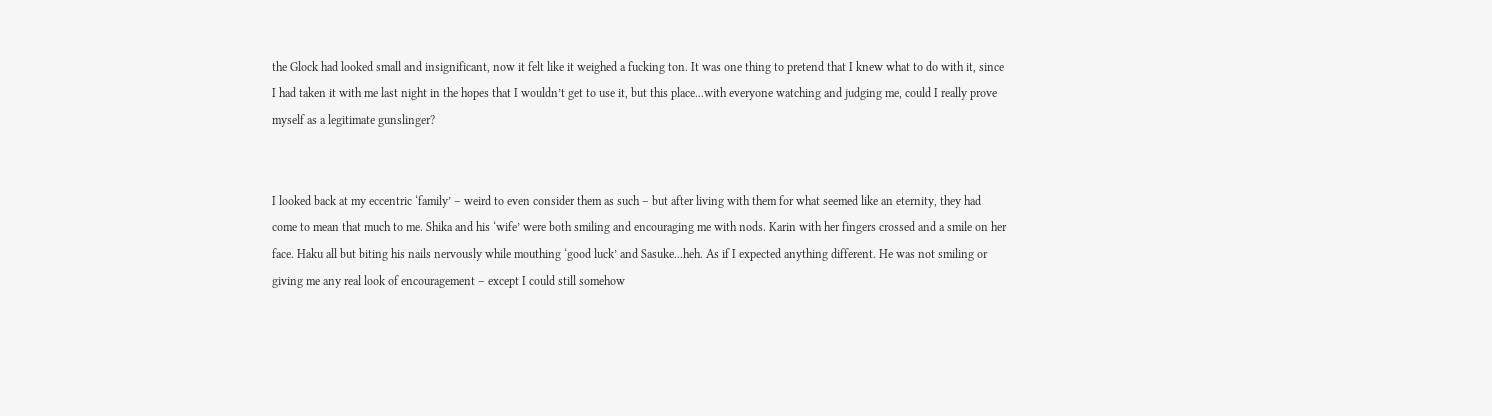the Glock had looked small and insignificant, now it felt like it weighed a fucking ton. It was one thing to pretend that I knew what to do with it, since I had taken it with me last night in the hopes that I wouldn’t get to use it, but this place...with everyone watching and judging me, could I really prove myself as a legitimate gunslinger?


I looked back at my eccentric ‘family’ – weird to even consider them as such – but after living with them for what seemed like an eternity, they had come to mean that much to me. Shika and his ‘wife’ were both smiling and encouraging me with nods. Karin with her fingers crossed and a smile on her face. Haku all but biting his nails nervously while mouthing ‘good luck’ and Sasuke...heh. As if I expected anything different. He was not smiling or giving me any real look of encouragement – except I could still somehow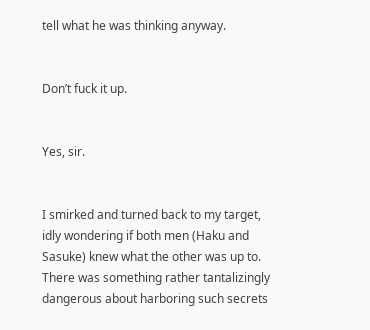tell what he was thinking anyway.


Don’t fuck it up.


Yes, sir.


I smirked and turned back to my target, idly wondering if both men (Haku and Sasuke) knew what the other was up to. There was something rather tantalizingly dangerous about harboring such secrets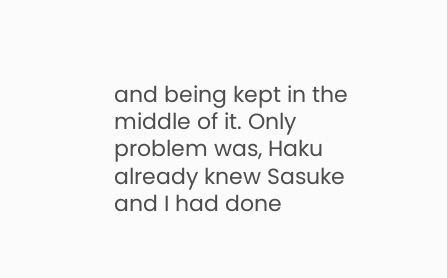and being kept in the middle of it. Only problem was, Haku already knew Sasuke and I had done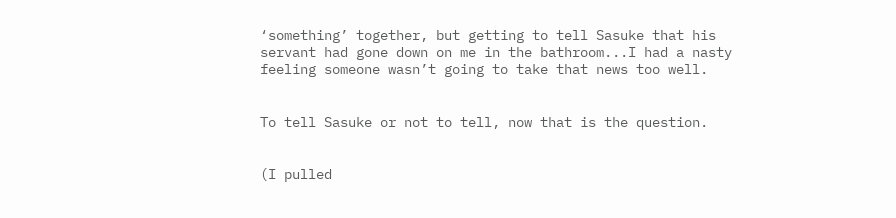‘something’ together, but getting to tell Sasuke that his servant had gone down on me in the bathroom...I had a nasty feeling someone wasn’t going to take that news too well.


To tell Sasuke or not to tell, now that is the question.


(I pulled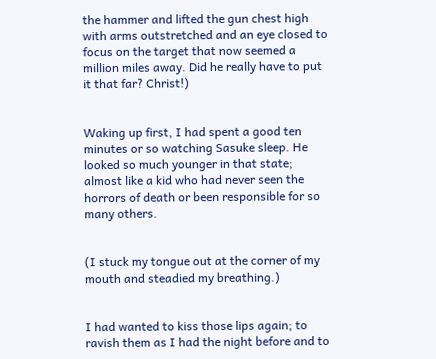the hammer and lifted the gun chest high with arms outstretched and an eye closed to focus on the target that now seemed a million miles away. Did he really have to put it that far? Christ!)


Waking up first, I had spent a good ten minutes or so watching Sasuke sleep. He looked so much younger in that state; almost like a kid who had never seen the horrors of death or been responsible for so many others.


(I stuck my tongue out at the corner of my mouth and steadied my breathing.)


I had wanted to kiss those lips again; to ravish them as I had the night before and to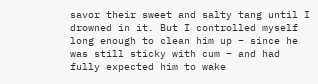savor their sweet and salty tang until I drowned in it. But I controlled myself long enough to clean him up – since he was still sticky with cum – and had fully expected him to wake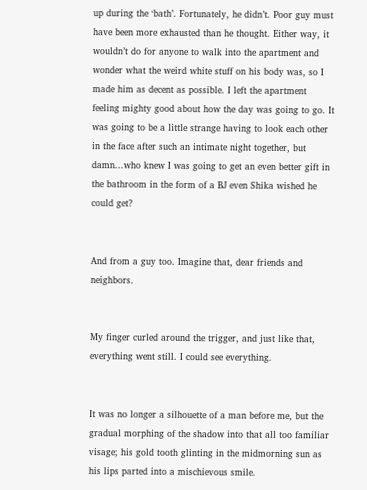up during the ‘bath’. Fortunately, he didn’t. Poor guy must have been more exhausted than he thought. Either way, it wouldn’t do for anyone to walk into the apartment and wonder what the weird white stuff on his body was, so I made him as decent as possible. I left the apartment feeling mighty good about how the day was going to go. It was going to be a little strange having to look each other in the face after such an intimate night together, but damn...who knew I was going to get an even better gift in the bathroom in the form of a BJ even Shika wished he could get?


And from a guy too. Imagine that, dear friends and neighbors.


My finger curled around the trigger, and just like that, everything went still. I could see everything.


It was no longer a silhouette of a man before me, but the gradual morphing of the shadow into that all too familiar visage; his gold tooth glinting in the midmorning sun as his lips parted into a mischievous smile.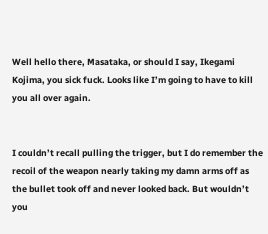Well hello there, Masataka, or should I say, Ikegami Kojima, you sick fuck. Looks like I’m going to have to kill you all over again.


I couldn’t recall pulling the trigger, but I do remember the recoil of the weapon nearly taking my damn arms off as the bullet took off and never looked back. But wouldn’t you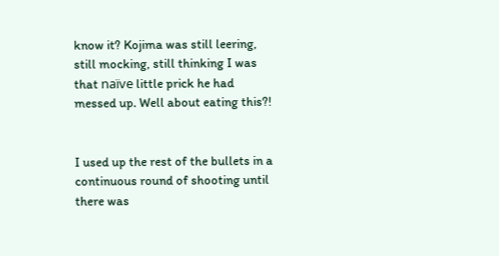know it? Kojima was still leering, still mocking, still thinking I was that naïve little prick he had messed up. Well about eating this?!


I used up the rest of the bullets in a continuous round of shooting until there was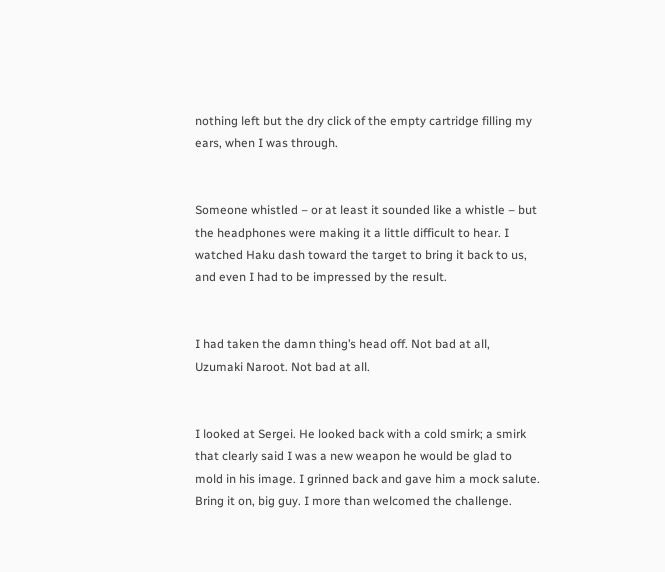nothing left but the dry click of the empty cartridge filling my ears, when I was through.


Someone whistled – or at least it sounded like a whistle – but the headphones were making it a little difficult to hear. I watched Haku dash toward the target to bring it back to us, and even I had to be impressed by the result.


I had taken the damn thing’s head off. Not bad at all, Uzumaki Naroot. Not bad at all.


I looked at Sergei. He looked back with a cold smirk; a smirk that clearly said I was a new weapon he would be glad to mold in his image. I grinned back and gave him a mock salute. Bring it on, big guy. I more than welcomed the challenge.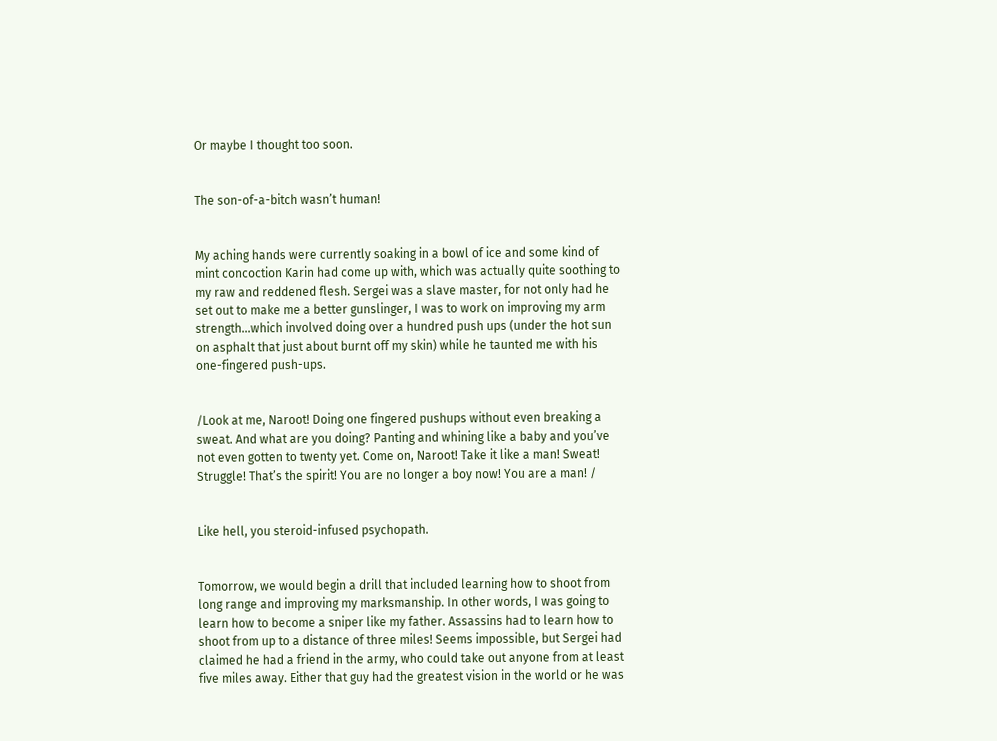Or maybe I thought too soon.


The son-of-a-bitch wasn’t human!


My aching hands were currently soaking in a bowl of ice and some kind of mint concoction Karin had come up with, which was actually quite soothing to my raw and reddened flesh. Sergei was a slave master, for not only had he set out to make me a better gunslinger, I was to work on improving my arm strength...which involved doing over a hundred push ups (under the hot sun on asphalt that just about burnt off my skin) while he taunted me with his one-fingered push-ups.


/Look at me, Naroot! Doing one fingered pushups without even breaking a sweat. And what are you doing? Panting and whining like a baby and you’ve not even gotten to twenty yet. Come on, Naroot! Take it like a man! Sweat! Struggle! That’s the spirit! You are no longer a boy now! You are a man! /


Like hell, you steroid-infused psychopath.


Tomorrow, we would begin a drill that included learning how to shoot from long range and improving my marksmanship. In other words, I was going to learn how to become a sniper like my father. Assassins had to learn how to shoot from up to a distance of three miles! Seems impossible, but Sergei had claimed he had a friend in the army, who could take out anyone from at least five miles away. Either that guy had the greatest vision in the world or he was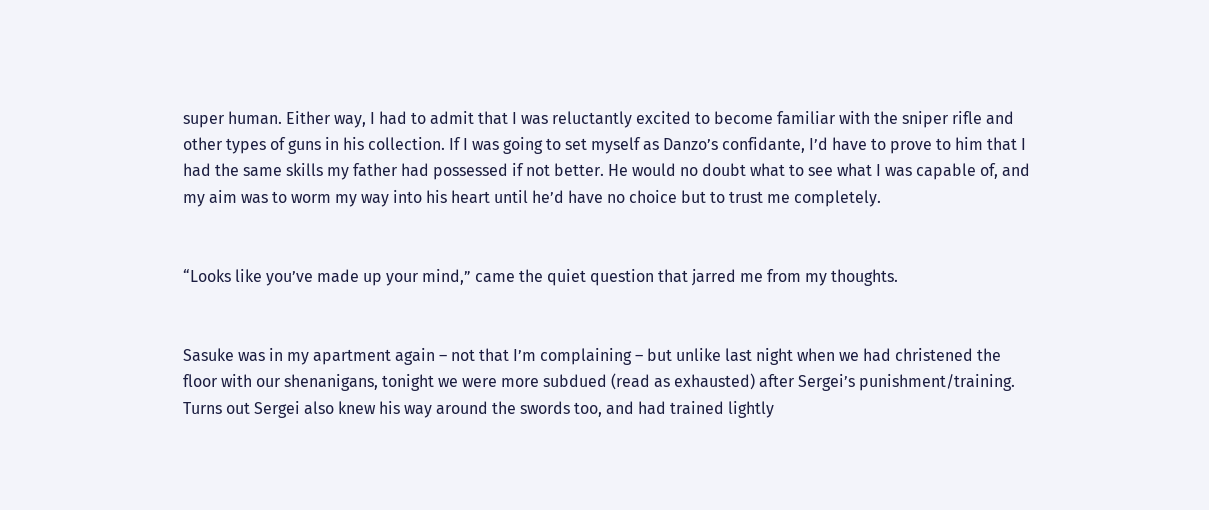super human. Either way, I had to admit that I was reluctantly excited to become familiar with the sniper rifle and other types of guns in his collection. If I was going to set myself as Danzo’s confidante, I’d have to prove to him that I had the same skills my father had possessed if not better. He would no doubt what to see what I was capable of, and my aim was to worm my way into his heart until he’d have no choice but to trust me completely.


“Looks like you’ve made up your mind,” came the quiet question that jarred me from my thoughts.


Sasuke was in my apartment again – not that I’m complaining – but unlike last night when we had christened the floor with our shenanigans, tonight we were more subdued (read as exhausted) after Sergei’s punishment/training. Turns out Sergei also knew his way around the swords too, and had trained lightly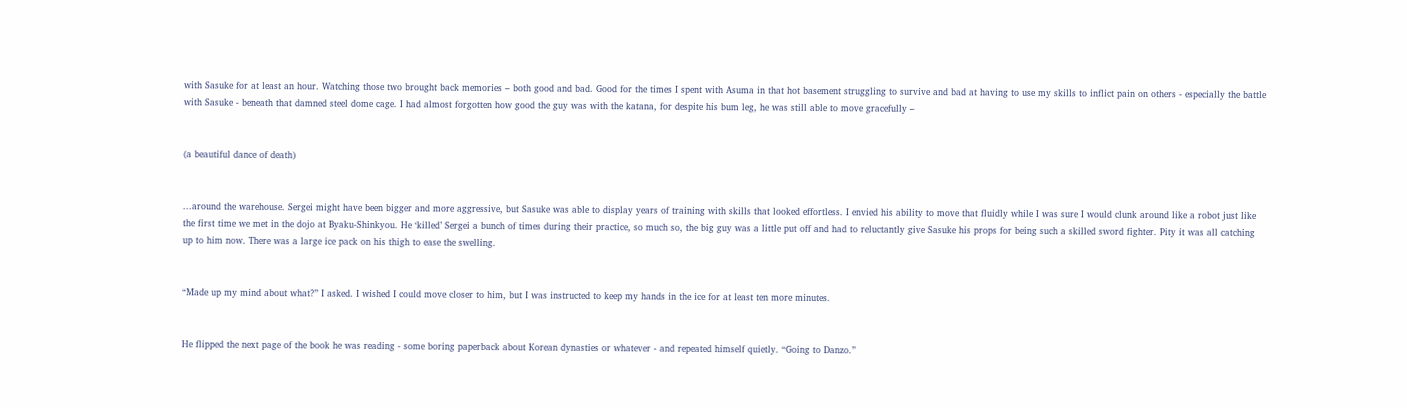with Sasuke for at least an hour. Watching those two brought back memories – both good and bad. Good for the times I spent with Asuma in that hot basement struggling to survive and bad at having to use my skills to inflict pain on others - especially the battle with Sasuke - beneath that damned steel dome cage. I had almost forgotten how good the guy was with the katana, for despite his bum leg, he was still able to move gracefully –


(a beautiful dance of death)


...around the warehouse. Sergei might have been bigger and more aggressive, but Sasuke was able to display years of training with skills that looked effortless. I envied his ability to move that fluidly while I was sure I would clunk around like a robot just like the first time we met in the dojo at Byaku-Shinkyou. He ‘killed’ Sergei a bunch of times during their practice, so much so, the big guy was a little put off and had to reluctantly give Sasuke his props for being such a skilled sword fighter. Pity it was all catching up to him now. There was a large ice pack on his thigh to ease the swelling.


“Made up my mind about what?” I asked. I wished I could move closer to him, but I was instructed to keep my hands in the ice for at least ten more minutes.


He flipped the next page of the book he was reading - some boring paperback about Korean dynasties or whatever - and repeated himself quietly. “Going to Danzo.”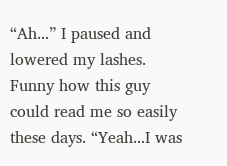“Ah...” I paused and lowered my lashes. Funny how this guy could read me so easily these days. “Yeah...I was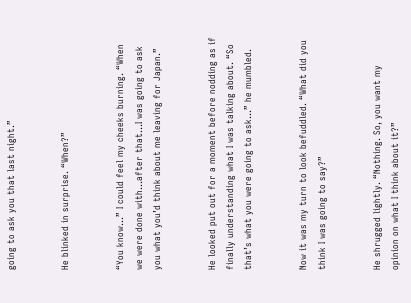going to ask you that last night.”


He blinked in surprise. “When?”


“You know...” I could feel my cheeks burning. “When we were done with...after that...I was going to ask you what you’d think about me leaving for Japan.”


He looked put out for a moment before nodding as if finally understanding what I was talking about. “So that’s what you were going to ask...” he mumbled.


Now it was my turn to look befuddled. “What did you think I was going to say?”


He shrugged lightly. “Nothing. So, you want my opinion on what I think about it?”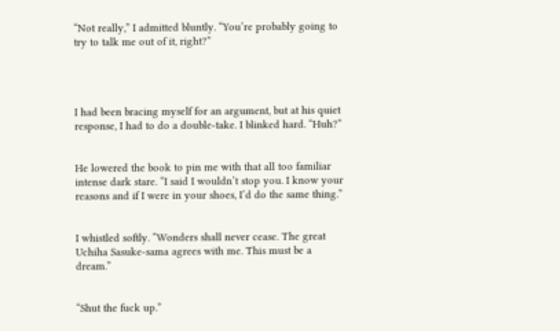“Not really,” I admitted bluntly. “You’re probably going to try to talk me out of it, right?”




I had been bracing myself for an argument, but at his quiet response, I had to do a double-take. I blinked hard. “Huh?”


He lowered the book to pin me with that all too familiar intense dark stare. “I said I wouldn’t stop you. I know your reasons and if I were in your shoes, I’d do the same thing.”


I whistled softly. “Wonders shall never cease. The great Uchiha Sasuke-sama agrees with me. This must be a dream.”


“Shut the fuck up.”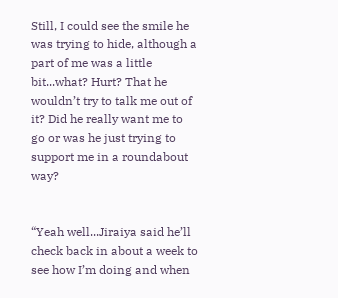Still, I could see the smile he was trying to hide, although a part of me was a little bit...what? Hurt? That he wouldn’t try to talk me out of it? Did he really want me to go or was he just trying to support me in a roundabout way?


“Yeah well...Jiraiya said he’ll check back in about a week to see how I’m doing and when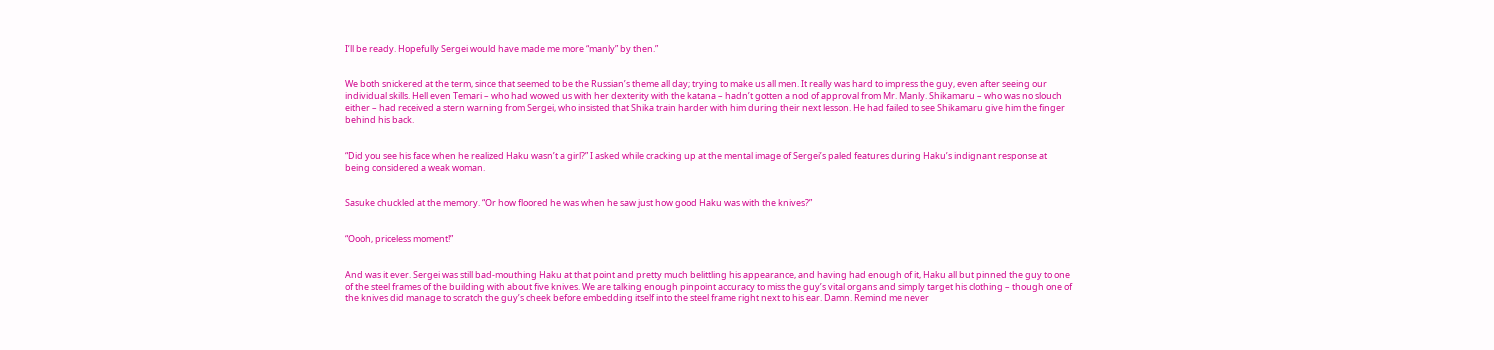I’ll be ready. Hopefully Sergei would have made me more “manly” by then.”


We both snickered at the term, since that seemed to be the Russian’s theme all day; trying to make us all men. It really was hard to impress the guy, even after seeing our individual skills. Hell even Temari – who had wowed us with her dexterity with the katana – hadn’t gotten a nod of approval from Mr. Manly. Shikamaru – who was no slouch either – had received a stern warning from Sergei, who insisted that Shika train harder with him during their next lesson. He had failed to see Shikamaru give him the finger behind his back.


“Did you see his face when he realized Haku wasn’t a girl?” I asked while cracking up at the mental image of Sergei’s paled features during Haku’s indignant response at being considered a weak woman.


Sasuke chuckled at the memory. “Or how floored he was when he saw just how good Haku was with the knives?”


“Oooh, priceless moment!”


And was it ever. Sergei was still bad-mouthing Haku at that point and pretty much belittling his appearance, and having had enough of it, Haku all but pinned the guy to one of the steel frames of the building with about five knives. We are talking enough pinpoint accuracy to miss the guy’s vital organs and simply target his clothing – though one of the knives did manage to scratch the guy’s cheek before embedding itself into the steel frame right next to his ear. Damn. Remind me never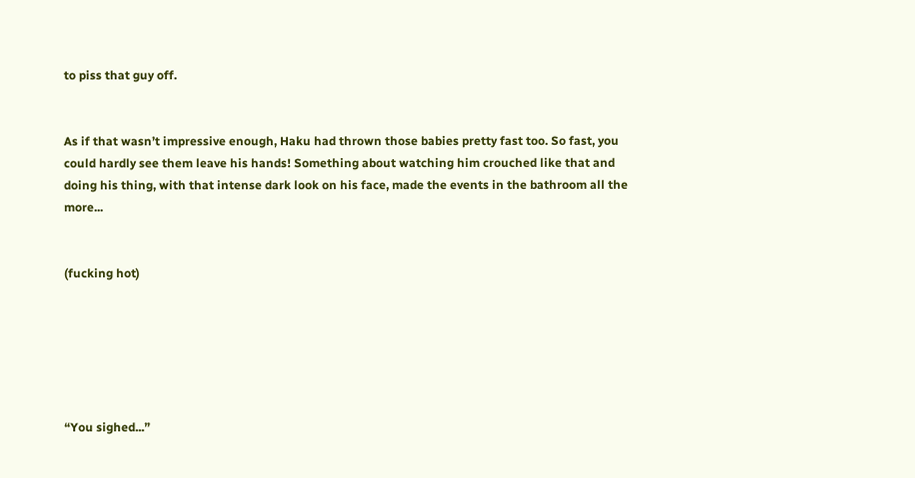to piss that guy off.


As if that wasn’t impressive enough, Haku had thrown those babies pretty fast too. So fast, you could hardly see them leave his hands! Something about watching him crouched like that and doing his thing, with that intense dark look on his face, made the events in the bathroom all the more...


(fucking hot)






“You sighed...”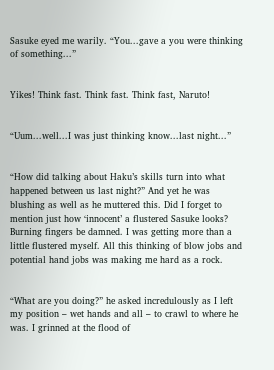Sasuke eyed me warily. “You...gave a you were thinking of something...”


Yikes! Think fast. Think fast. Think fast, Naruto!


“Uum...well...I was just thinking know...last night...”


“How did talking about Haku’s skills turn into what happened between us last night?” And yet he was blushing as well as he muttered this. Did I forget to mention just how ‘innocent’ a flustered Sasuke looks? Burning fingers be damned. I was getting more than a little flustered myself. All this thinking of blow jobs and potential hand jobs was making me hard as a rock.


“What are you doing?” he asked incredulously as I left my position – wet hands and all – to crawl to where he was. I grinned at the flood of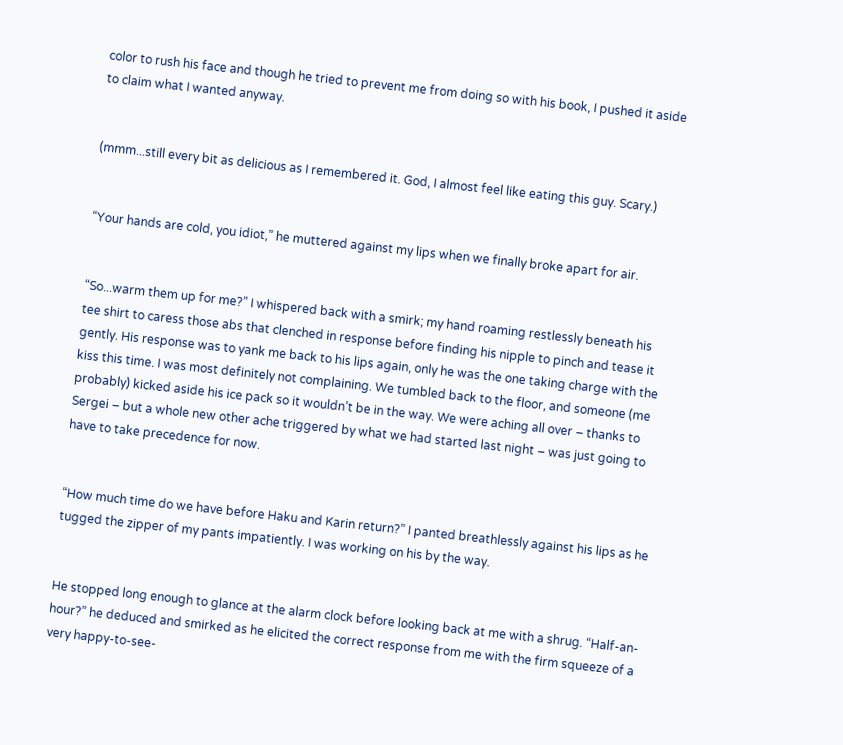color to rush his face and though he tried to prevent me from doing so with his book, I pushed it aside to claim what I wanted anyway.


(mmm...still every bit as delicious as I remembered it. God, I almost feel like eating this guy. Scary.)


“Your hands are cold, you idiot,” he muttered against my lips when we finally broke apart for air.


“So...warm them up for me?” I whispered back with a smirk; my hand roaming restlessly beneath his tee shirt to caress those abs that clenched in response before finding his nipple to pinch and tease it gently. His response was to yank me back to his lips again, only he was the one taking charge with the kiss this time. I was most definitely not complaining. We tumbled back to the floor, and someone (me probably) kicked aside his ice pack so it wouldn’t be in the way. We were aching all over – thanks to Sergei – but a whole new other ache triggered by what we had started last night – was just going to have to take precedence for now.


“How much time do we have before Haku and Karin return?” I panted breathlessly against his lips as he tugged the zipper of my pants impatiently. I was working on his by the way.


He stopped long enough to glance at the alarm clock before looking back at me with a shrug. “Half-an-hour?” he deduced and smirked as he elicited the correct response from me with the firm squeeze of a very happy-to-see-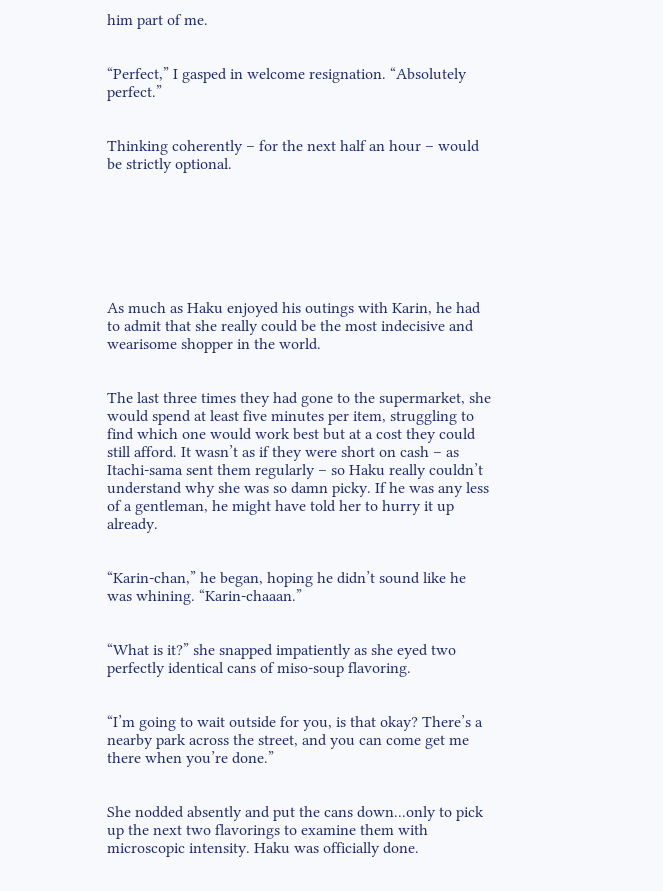him part of me.


“Perfect,” I gasped in welcome resignation. “Absolutely perfect.”


Thinking coherently – for the next half an hour – would be strictly optional.







As much as Haku enjoyed his outings with Karin, he had to admit that she really could be the most indecisive and wearisome shopper in the world.


The last three times they had gone to the supermarket, she would spend at least five minutes per item, struggling to find which one would work best but at a cost they could still afford. It wasn’t as if they were short on cash – as Itachi-sama sent them regularly – so Haku really couldn’t understand why she was so damn picky. If he was any less of a gentleman, he might have told her to hurry it up already.


“Karin-chan,” he began, hoping he didn’t sound like he was whining. “Karin-chaaan.”


“What is it?” she snapped impatiently as she eyed two perfectly identical cans of miso-soup flavoring.


“I’m going to wait outside for you, is that okay? There’s a nearby park across the street, and you can come get me there when you’re done.”


She nodded absently and put the cans down...only to pick up the next two flavorings to examine them with microscopic intensity. Haku was officially done.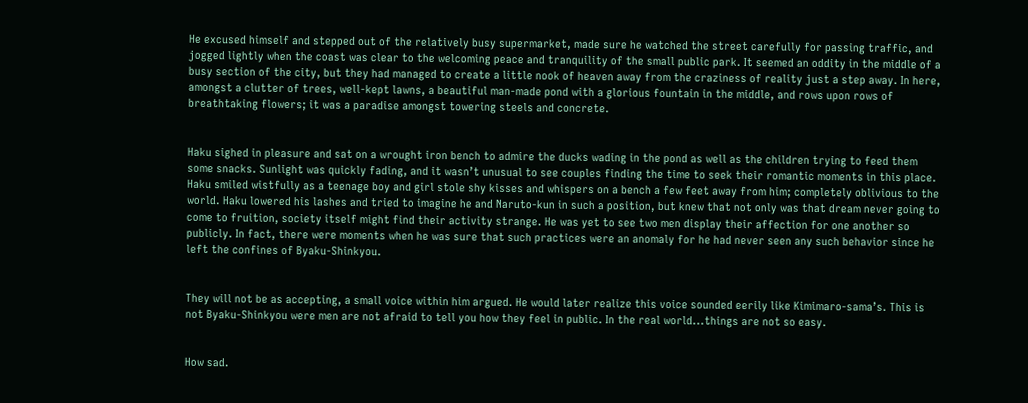He excused himself and stepped out of the relatively busy supermarket, made sure he watched the street carefully for passing traffic, and jogged lightly when the coast was clear to the welcoming peace and tranquility of the small public park. It seemed an oddity in the middle of a busy section of the city, but they had managed to create a little nook of heaven away from the craziness of reality just a step away. In here, amongst a clutter of trees, well-kept lawns, a beautiful man-made pond with a glorious fountain in the middle, and rows upon rows of breathtaking flowers; it was a paradise amongst towering steels and concrete.


Haku sighed in pleasure and sat on a wrought iron bench to admire the ducks wading in the pond as well as the children trying to feed them some snacks. Sunlight was quickly fading, and it wasn’t unusual to see couples finding the time to seek their romantic moments in this place. Haku smiled wistfully as a teenage boy and girl stole shy kisses and whispers on a bench a few feet away from him; completely oblivious to the world. Haku lowered his lashes and tried to imagine he and Naruto-kun in such a position, but knew that not only was that dream never going to come to fruition, society itself might find their activity strange. He was yet to see two men display their affection for one another so publicly. In fact, there were moments when he was sure that such practices were an anomaly for he had never seen any such behavior since he left the confines of Byaku-Shinkyou.


They will not be as accepting, a small voice within him argued. He would later realize this voice sounded eerily like Kimimaro-sama’s. This is not Byaku-Shinkyou were men are not afraid to tell you how they feel in public. In the real world...things are not so easy.


How sad.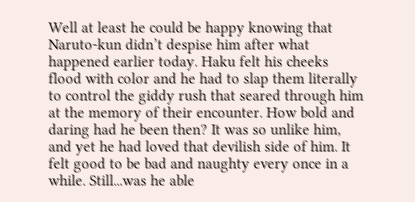Well at least he could be happy knowing that Naruto-kun didn’t despise him after what happened earlier today. Haku felt his cheeks flood with color and he had to slap them literally to control the giddy rush that seared through him at the memory of their encounter. How bold and daring had he been then? It was so unlike him, and yet he had loved that devilish side of him. It felt good to be bad and naughty every once in a while. Still...was he able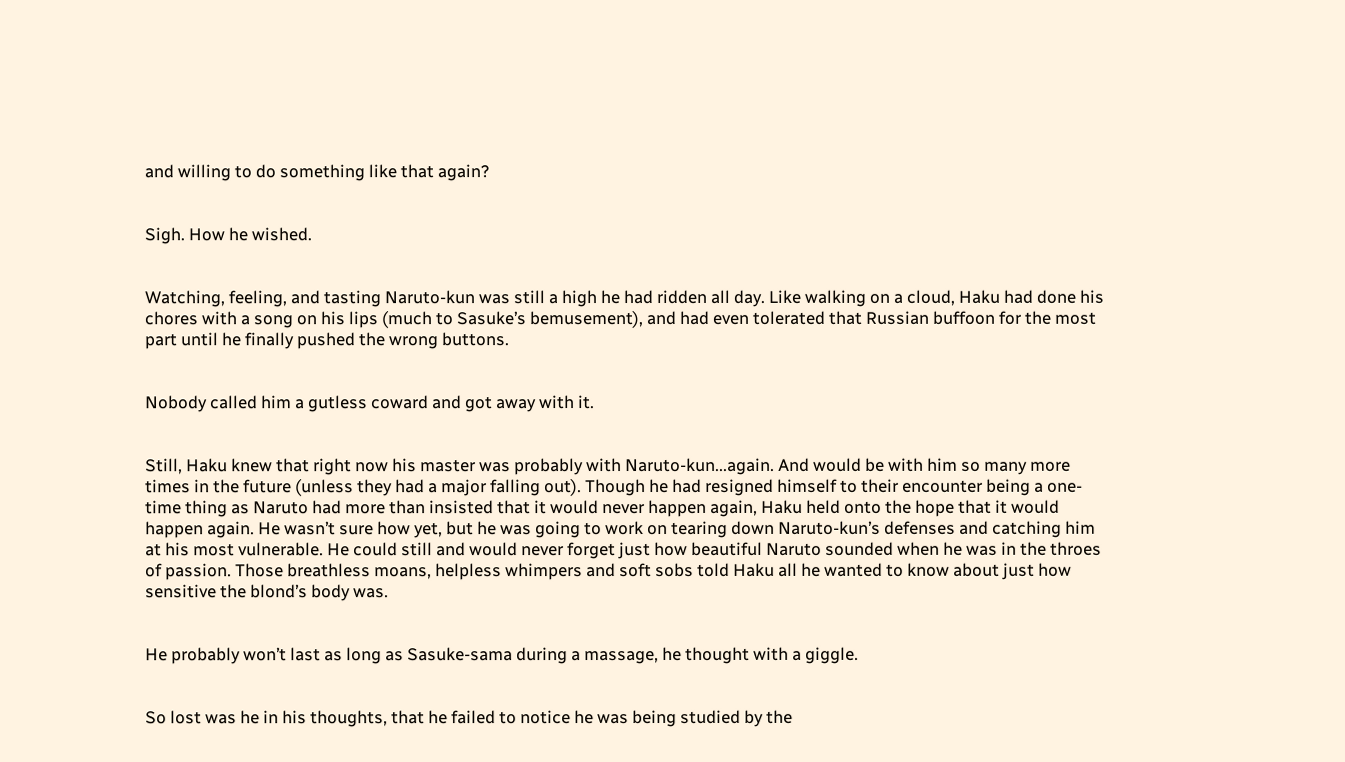and willing to do something like that again?


Sigh. How he wished.


Watching, feeling, and tasting Naruto-kun was still a high he had ridden all day. Like walking on a cloud, Haku had done his chores with a song on his lips (much to Sasuke’s bemusement), and had even tolerated that Russian buffoon for the most part until he finally pushed the wrong buttons.


Nobody called him a gutless coward and got away with it.


Still, Haku knew that right now his master was probably with Naruto-kun...again. And would be with him so many more times in the future (unless they had a major falling out). Though he had resigned himself to their encounter being a one-time thing as Naruto had more than insisted that it would never happen again, Haku held onto the hope that it would happen again. He wasn’t sure how yet, but he was going to work on tearing down Naruto-kun’s defenses and catching him at his most vulnerable. He could still and would never forget just how beautiful Naruto sounded when he was in the throes of passion. Those breathless moans, helpless whimpers and soft sobs told Haku all he wanted to know about just how sensitive the blond’s body was.


He probably won’t last as long as Sasuke-sama during a massage, he thought with a giggle.


So lost was he in his thoughts, that he failed to notice he was being studied by the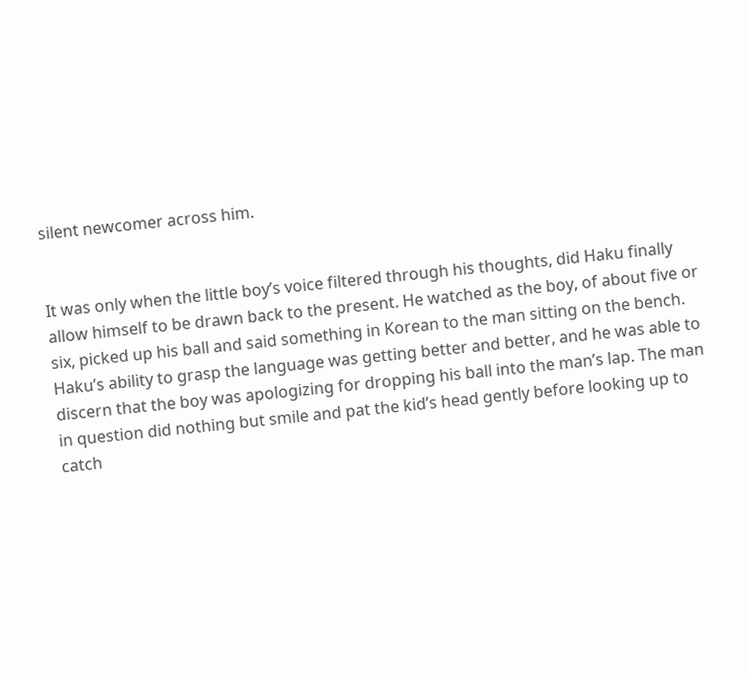silent newcomer across him.


It was only when the little boy’s voice filtered through his thoughts, did Haku finally allow himself to be drawn back to the present. He watched as the boy, of about five or six, picked up his ball and said something in Korean to the man sitting on the bench. Haku’s ability to grasp the language was getting better and better, and he was able to discern that the boy was apologizing for dropping his ball into the man’s lap. The man in question did nothing but smile and pat the kid’s head gently before looking up to catch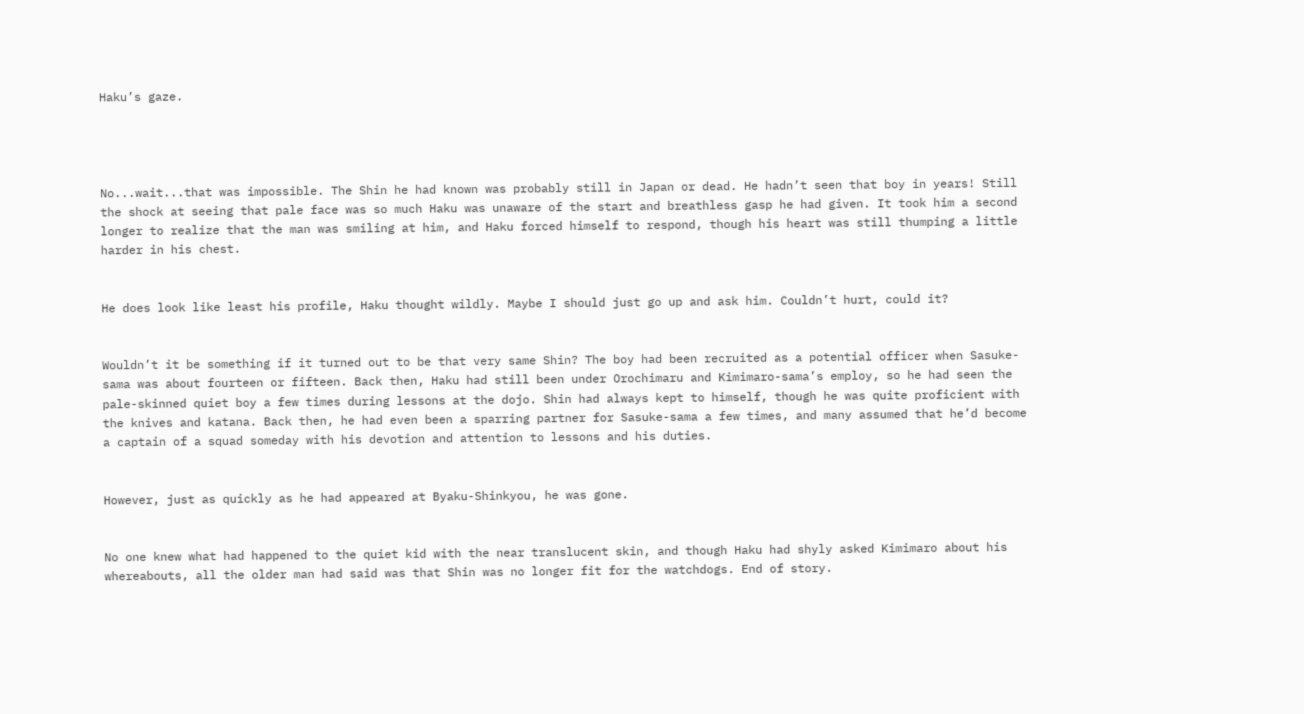Haku’s gaze.




No...wait...that was impossible. The Shin he had known was probably still in Japan or dead. He hadn’t seen that boy in years! Still the shock at seeing that pale face was so much Haku was unaware of the start and breathless gasp he had given. It took him a second longer to realize that the man was smiling at him, and Haku forced himself to respond, though his heart was still thumping a little harder in his chest.


He does look like least his profile, Haku thought wildly. Maybe I should just go up and ask him. Couldn’t hurt, could it?


Wouldn’t it be something if it turned out to be that very same Shin? The boy had been recruited as a potential officer when Sasuke-sama was about fourteen or fifteen. Back then, Haku had still been under Orochimaru and Kimimaro-sama’s employ, so he had seen the pale-skinned quiet boy a few times during lessons at the dojo. Shin had always kept to himself, though he was quite proficient with the knives and katana. Back then, he had even been a sparring partner for Sasuke-sama a few times, and many assumed that he’d become a captain of a squad someday with his devotion and attention to lessons and his duties.


However, just as quickly as he had appeared at Byaku-Shinkyou, he was gone.


No one knew what had happened to the quiet kid with the near translucent skin, and though Haku had shyly asked Kimimaro about his whereabouts, all the older man had said was that Shin was no longer fit for the watchdogs. End of story.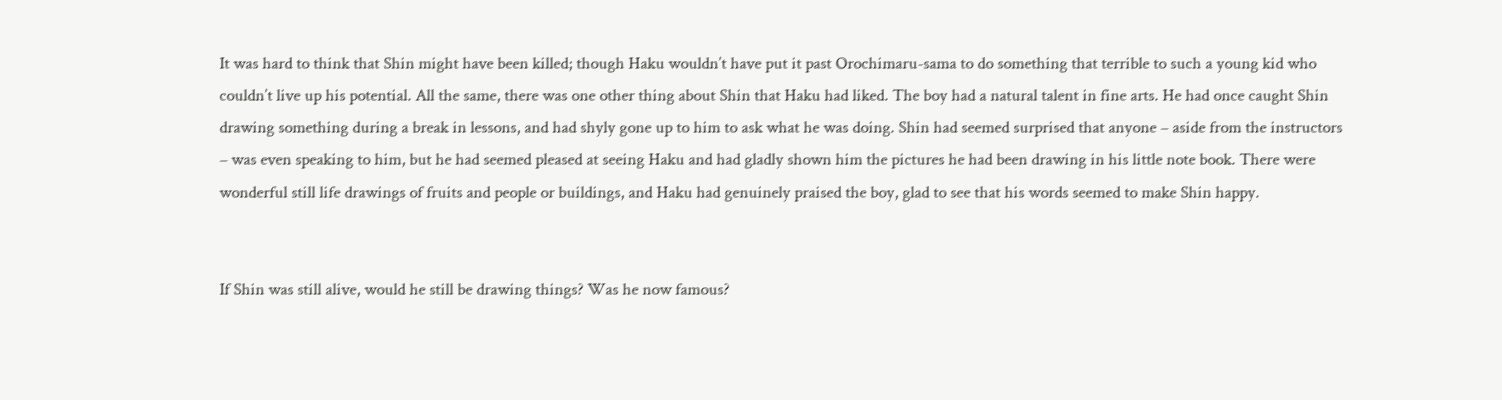It was hard to think that Shin might have been killed; though Haku wouldn’t have put it past Orochimaru-sama to do something that terrible to such a young kid who couldn’t live up his potential. All the same, there was one other thing about Shin that Haku had liked. The boy had a natural talent in fine arts. He had once caught Shin drawing something during a break in lessons, and had shyly gone up to him to ask what he was doing. Shin had seemed surprised that anyone – aside from the instructors – was even speaking to him, but he had seemed pleased at seeing Haku and had gladly shown him the pictures he had been drawing in his little note book. There were wonderful still life drawings of fruits and people or buildings, and Haku had genuinely praised the boy, glad to see that his words seemed to make Shin happy.


If Shin was still alive, would he still be drawing things? Was he now famous?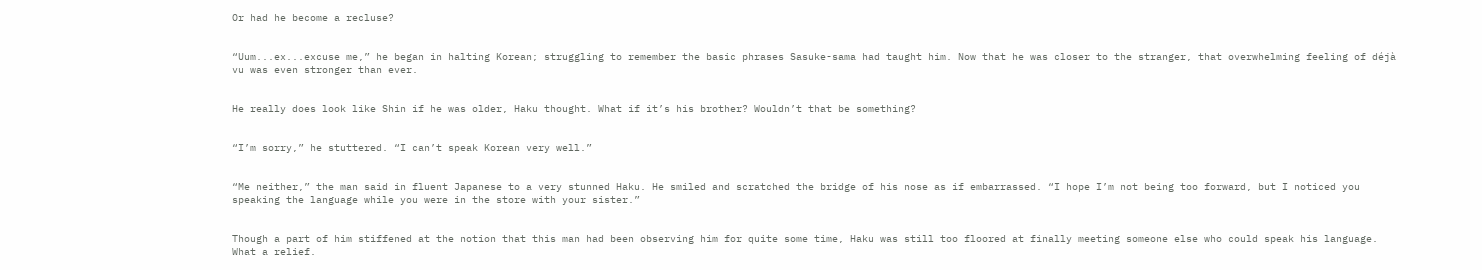Or had he become a recluse?


“Uum...ex...excuse me,” he began in halting Korean; struggling to remember the basic phrases Sasuke-sama had taught him. Now that he was closer to the stranger, that overwhelming feeling of déjà vu was even stronger than ever.


He really does look like Shin if he was older, Haku thought. What if it’s his brother? Wouldn’t that be something?


“I’m sorry,” he stuttered. “I can’t speak Korean very well.”


“Me neither,” the man said in fluent Japanese to a very stunned Haku. He smiled and scratched the bridge of his nose as if embarrassed. “I hope I’m not being too forward, but I noticed you speaking the language while you were in the store with your sister.”


Though a part of him stiffened at the notion that this man had been observing him for quite some time, Haku was still too floored at finally meeting someone else who could speak his language. What a relief.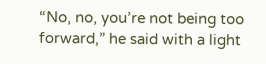“No, no, you’re not being too forward,” he said with a light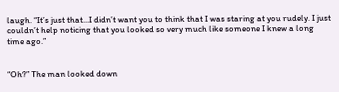laugh. “It’s just that...I didn’t want you to think that I was staring at you rudely. I just couldn’t help noticing that you looked so very much like someone I knew a long time ago.”


“Oh?” The man looked down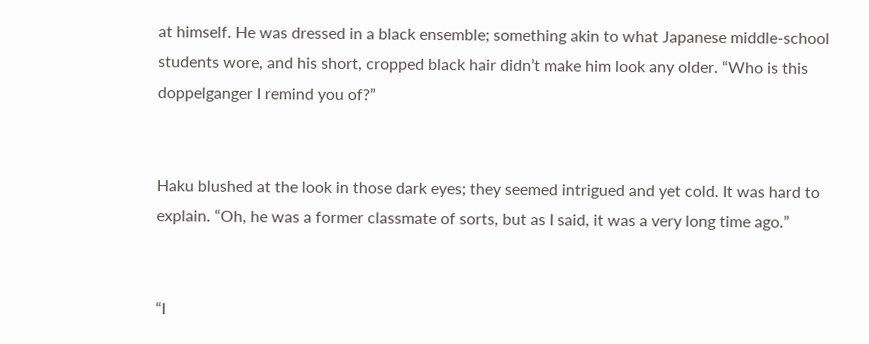at himself. He was dressed in a black ensemble; something akin to what Japanese middle-school students wore, and his short, cropped black hair didn’t make him look any older. “Who is this doppelganger I remind you of?”


Haku blushed at the look in those dark eyes; they seemed intrigued and yet cold. It was hard to explain. “Oh, he was a former classmate of sorts, but as I said, it was a very long time ago.”


“I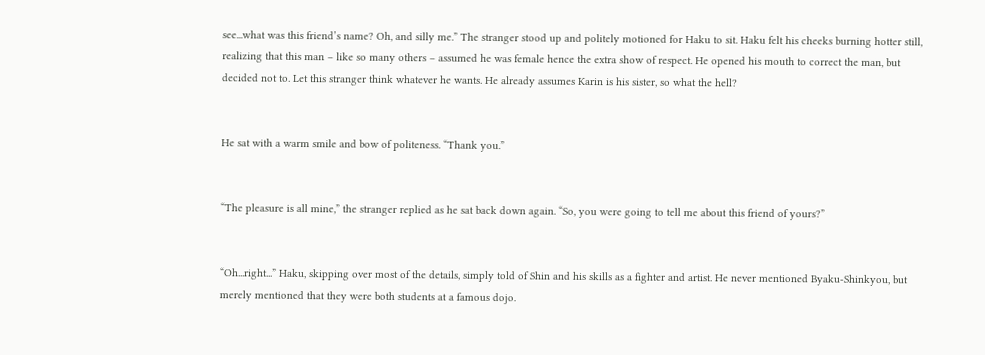see...what was this friend’s name? Oh, and silly me.” The stranger stood up and politely motioned for Haku to sit. Haku felt his cheeks burning hotter still, realizing that this man – like so many others – assumed he was female hence the extra show of respect. He opened his mouth to correct the man, but decided not to. Let this stranger think whatever he wants. He already assumes Karin is his sister, so what the hell?


He sat with a warm smile and bow of politeness. “Thank you.”


“The pleasure is all mine,” the stranger replied as he sat back down again. “So, you were going to tell me about this friend of yours?”


“Oh...right...” Haku, skipping over most of the details, simply told of Shin and his skills as a fighter and artist. He never mentioned Byaku-Shinkyou, but merely mentioned that they were both students at a famous dojo.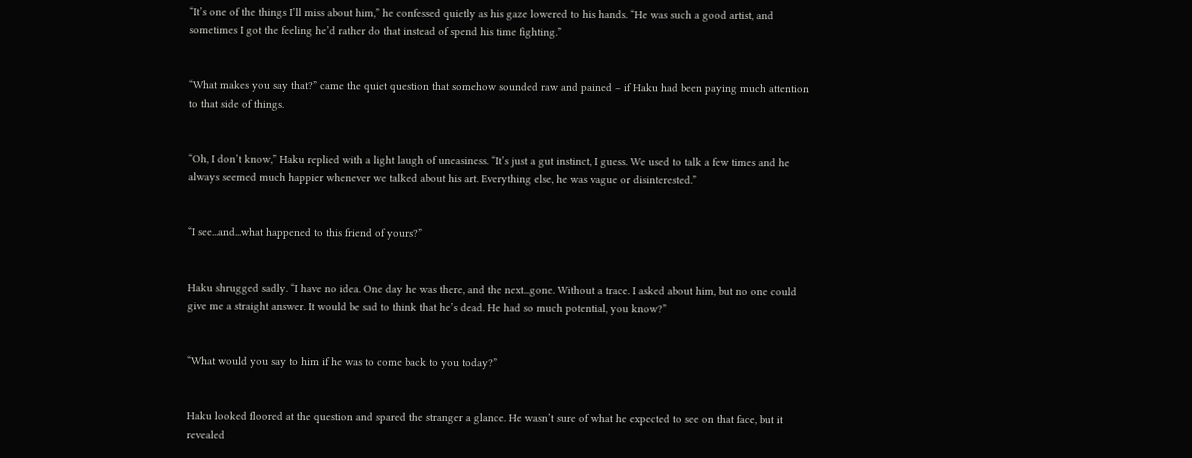“It’s one of the things I’ll miss about him,” he confessed quietly as his gaze lowered to his hands. “He was such a good artist, and sometimes I got the feeling he’d rather do that instead of spend his time fighting.”


“What makes you say that?” came the quiet question that somehow sounded raw and pained – if Haku had been paying much attention to that side of things.


“Oh, I don’t know,” Haku replied with a light laugh of uneasiness. “It’s just a gut instinct, I guess. We used to talk a few times and he always seemed much happier whenever we talked about his art. Everything else, he was vague or disinterested.”


“I see...and...what happened to this friend of yours?”


Haku shrugged sadly. “I have no idea. One day he was there, and the next...gone. Without a trace. I asked about him, but no one could give me a straight answer. It would be sad to think that he’s dead. He had so much potential, you know?”


“What would you say to him if he was to come back to you today?”


Haku looked floored at the question and spared the stranger a glance. He wasn’t sure of what he expected to see on that face, but it revealed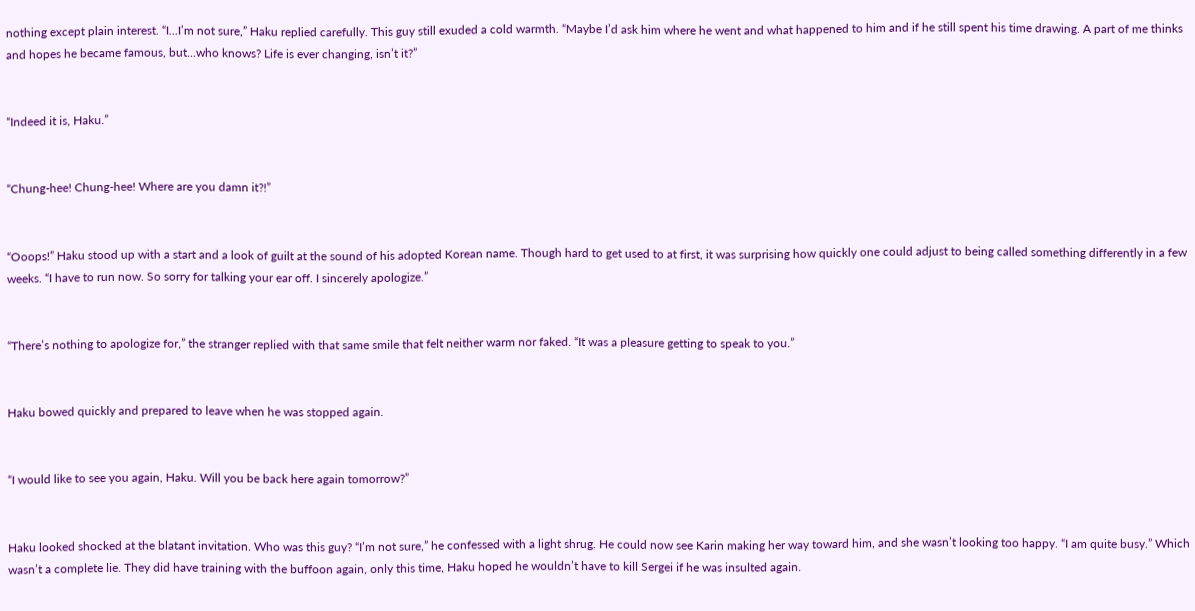nothing except plain interest. “I...I’m not sure,” Haku replied carefully. This guy still exuded a cold warmth. “Maybe I’d ask him where he went and what happened to him and if he still spent his time drawing. A part of me thinks and hopes he became famous, but...who knows? Life is ever changing, isn’t it?”


“Indeed it is, Haku.”


“Chung-hee! Chung-hee! Where are you damn it?!”


“Ooops!” Haku stood up with a start and a look of guilt at the sound of his adopted Korean name. Though hard to get used to at first, it was surprising how quickly one could adjust to being called something differently in a few weeks. “I have to run now. So sorry for talking your ear off. I sincerely apologize.”


“There’s nothing to apologize for,” the stranger replied with that same smile that felt neither warm nor faked. “It was a pleasure getting to speak to you.”


Haku bowed quickly and prepared to leave when he was stopped again.


“I would like to see you again, Haku. Will you be back here again tomorrow?”


Haku looked shocked at the blatant invitation. Who was this guy? “I’m not sure,” he confessed with a light shrug. He could now see Karin making her way toward him, and she wasn’t looking too happy. “I am quite busy.” Which wasn’t a complete lie. They did have training with the buffoon again, only this time, Haku hoped he wouldn’t have to kill Sergei if he was insulted again.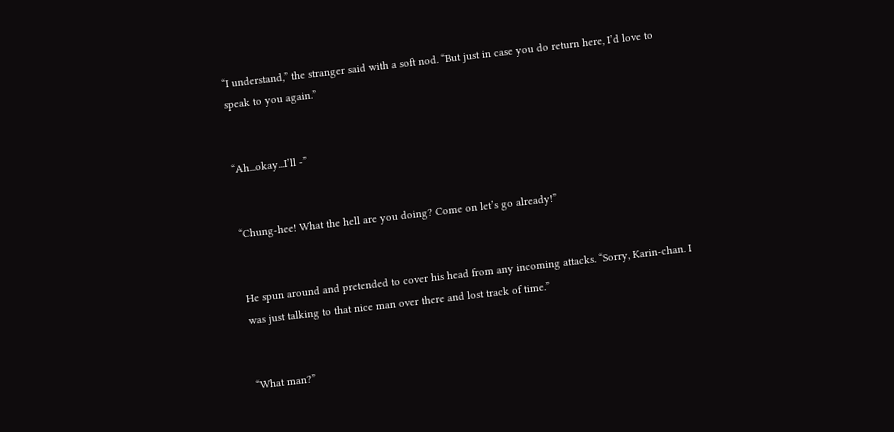“I understand,” the stranger said with a soft nod. “But just in case you do return here, I’d love to speak to you again.”


“Ah...okay...I’ll -”


“Chung-hee! What the hell are you doing? Come on let’s go already!”


He spun around and pretended to cover his head from any incoming attacks. “Sorry, Karin-chan. I was just talking to that nice man over there and lost track of time.”


“What man?”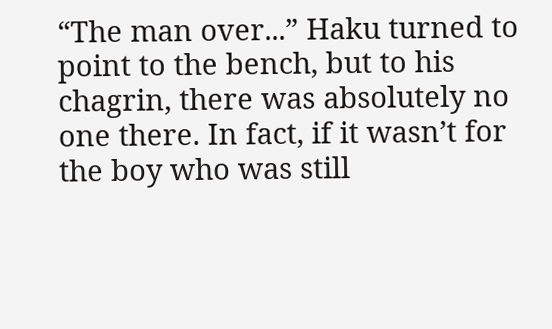“The man over...” Haku turned to point to the bench, but to his chagrin, there was absolutely no one there. In fact, if it wasn’t for the boy who was still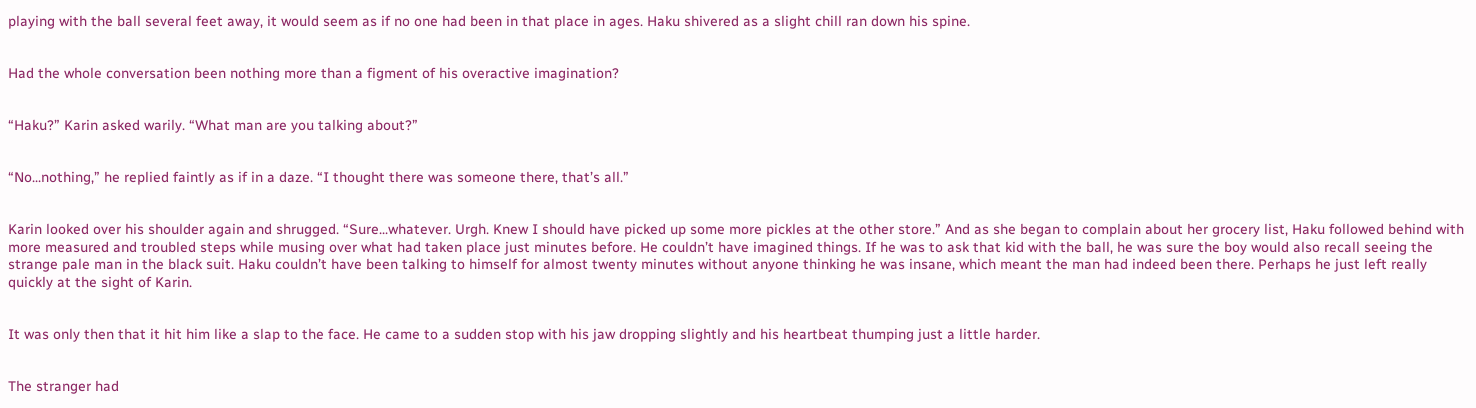playing with the ball several feet away, it would seem as if no one had been in that place in ages. Haku shivered as a slight chill ran down his spine.


Had the whole conversation been nothing more than a figment of his overactive imagination?


“Haku?” Karin asked warily. “What man are you talking about?”


“No...nothing,” he replied faintly as if in a daze. “I thought there was someone there, that’s all.”


Karin looked over his shoulder again and shrugged. “Sure...whatever. Urgh. Knew I should have picked up some more pickles at the other store.” And as she began to complain about her grocery list, Haku followed behind with more measured and troubled steps while musing over what had taken place just minutes before. He couldn’t have imagined things. If he was to ask that kid with the ball, he was sure the boy would also recall seeing the strange pale man in the black suit. Haku couldn’t have been talking to himself for almost twenty minutes without anyone thinking he was insane, which meant the man had indeed been there. Perhaps he just left really quickly at the sight of Karin.


It was only then that it hit him like a slap to the face. He came to a sudden stop with his jaw dropping slightly and his heartbeat thumping just a little harder.


The stranger had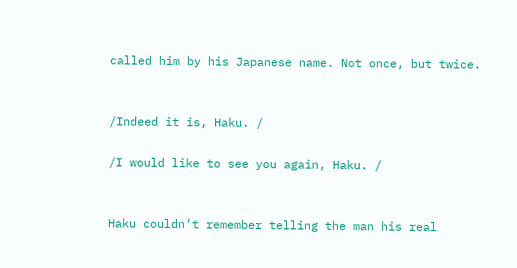called him by his Japanese name. Not once, but twice.


/Indeed it is, Haku. /

/I would like to see you again, Haku. /


Haku couldn’t remember telling the man his real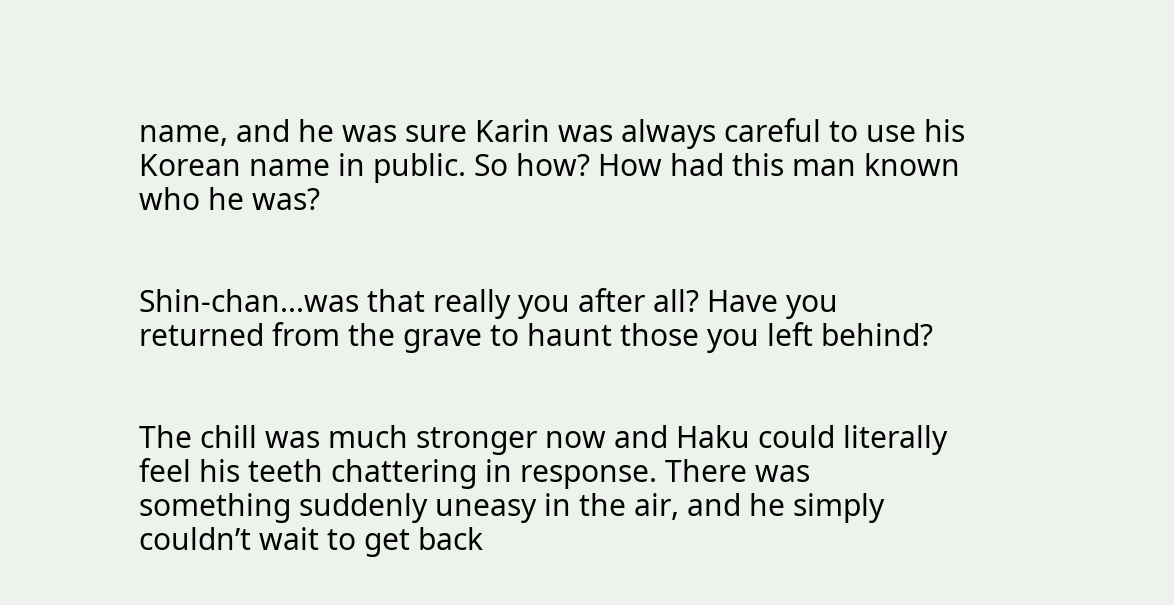name, and he was sure Karin was always careful to use his Korean name in public. So how? How had this man known who he was?


Shin-chan...was that really you after all? Have you returned from the grave to haunt those you left behind?


The chill was much stronger now and Haku could literally feel his teeth chattering in response. There was something suddenly uneasy in the air, and he simply couldn’t wait to get back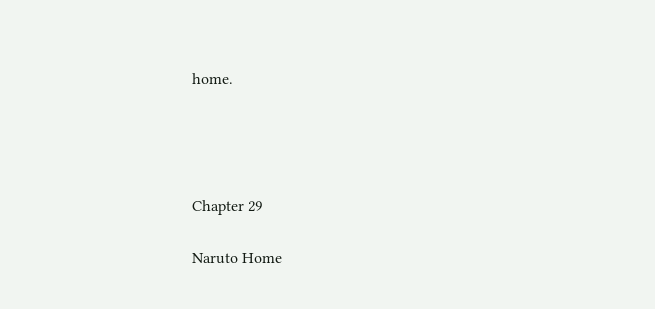home.




Chapter 29

Naruto Home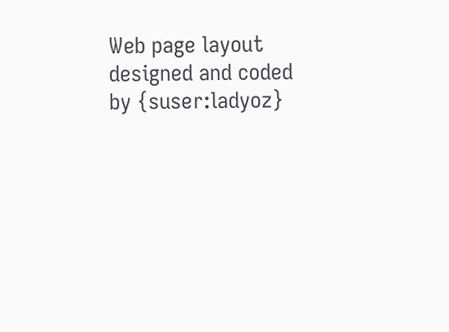Web page layout designed and coded by {suser:ladyoz}